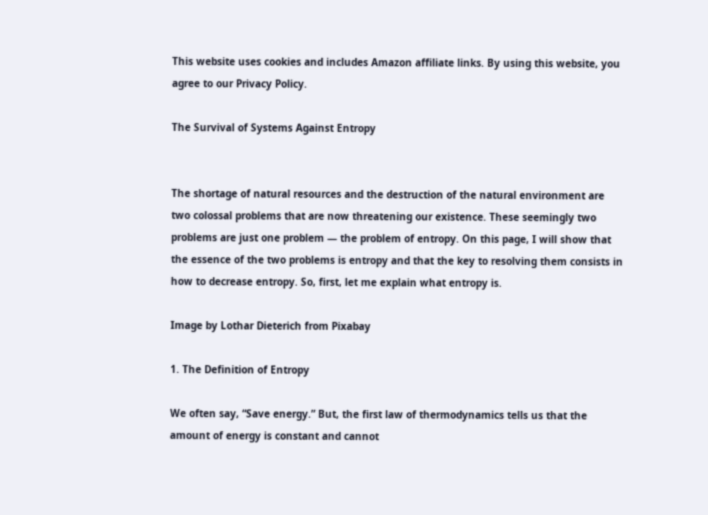This website uses cookies and includes Amazon affiliate links. By using this website, you agree to our Privacy Policy.

The Survival of Systems Against Entropy


The shortage of natural resources and the destruction of the natural environment are two colossal problems that are now threatening our existence. These seemingly two problems are just one problem ― the problem of entropy. On this page, I will show that the essence of the two problems is entropy and that the key to resolving them consists in how to decrease entropy. So, first, let me explain what entropy is.

Image by Lothar Dieterich from Pixabay

1. The Definition of Entropy

We often say, “Save energy.” But, the first law of thermodynamics tells us that the amount of energy is constant and cannot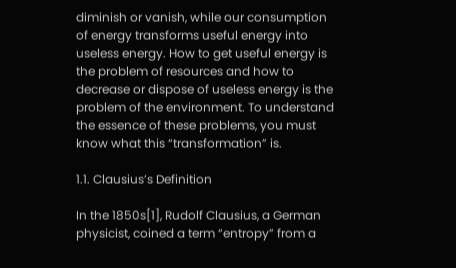diminish or vanish, while our consumption of energy transforms useful energy into useless energy. How to get useful energy is the problem of resources and how to decrease or dispose of useless energy is the problem of the environment. To understand the essence of these problems, you must know what this “transformation” is.

1.1. Clausius’s Definition

In the 1850s[1], Rudolf Clausius, a German physicist, coined a term “entropy” from a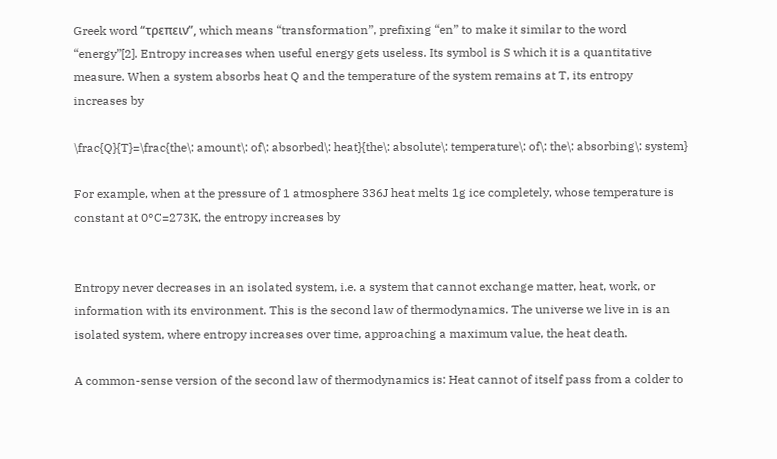Greek word “τρεπειν”, which means “transformation”, prefixing “en” to make it similar to the word “energy”[2]. Entropy increases when useful energy gets useless. Its symbol is S which it is a quantitative measure. When a system absorbs heat Q and the temperature of the system remains at T, its entropy increases by

\frac{Q}{T}=\frac{the\: amount\: of\: absorbed\: heat}{the\: absolute\: temperature\: of\: the\: absorbing\: system}

For example, when at the pressure of 1 atmosphere 336J heat melts 1g ice completely, whose temperature is constant at 0°C=273K, the entropy increases by


Entropy never decreases in an isolated system, i.e. a system that cannot exchange matter, heat, work, or information with its environment. This is the second law of thermodynamics. The universe we live in is an isolated system, where entropy increases over time, approaching a maximum value, the heat death.

A common-sense version of the second law of thermodynamics is: Heat cannot of itself pass from a colder to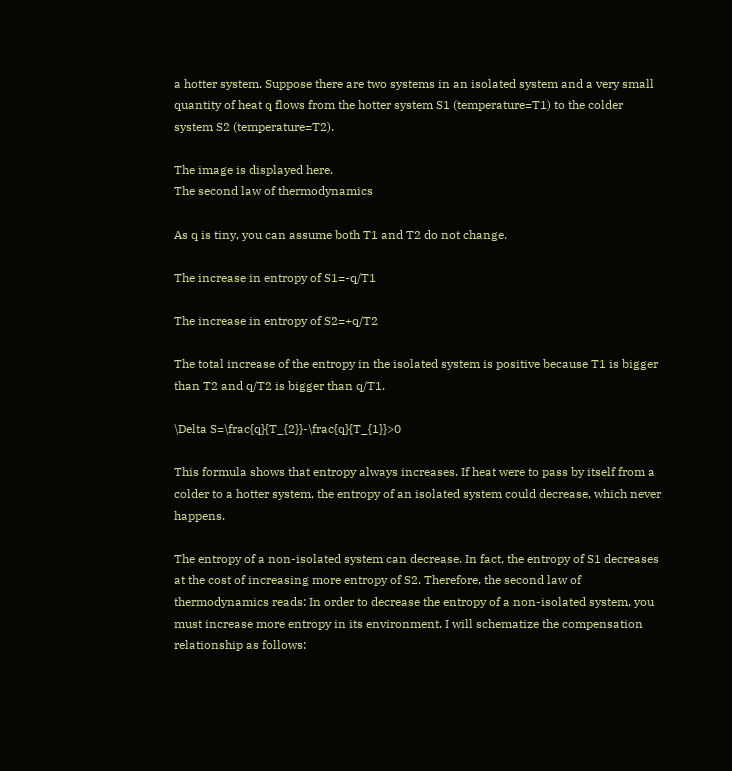a hotter system. Suppose there are two systems in an isolated system and a very small quantity of heat q flows from the hotter system S1 (temperature=T1) to the colder system S2 (temperature=T2).

The image is displayed here.
The second law of thermodynamics

As q is tiny, you can assume both T1 and T2 do not change.

The increase in entropy of S1=-q/T1

The increase in entropy of S2=+q/T2

The total increase of the entropy in the isolated system is positive because T1 is bigger than T2 and q/T2 is bigger than q/T1.

\Delta S=\frac{q}{T_{2}}-\frac{q}{T_{1}}>0

This formula shows that entropy always increases. If heat were to pass by itself from a colder to a hotter system, the entropy of an isolated system could decrease, which never happens.

The entropy of a non-isolated system can decrease. In fact, the entropy of S1 decreases at the cost of increasing more entropy of S2. Therefore, the second law of thermodynamics reads: In order to decrease the entropy of a non-isolated system, you must increase more entropy in its environment. I will schematize the compensation relationship as follows: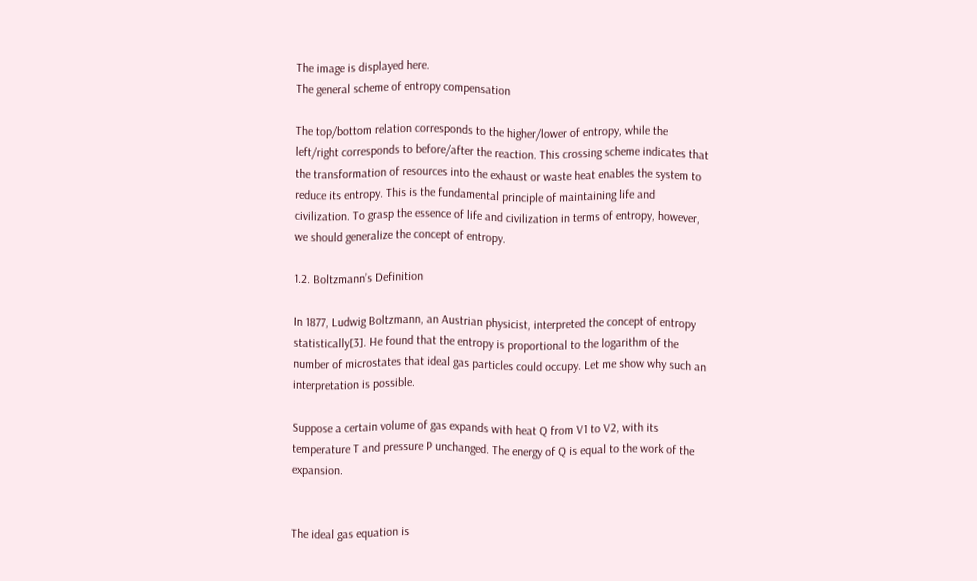The image is displayed here.
The general scheme of entropy compensation

The top/bottom relation corresponds to the higher/lower of entropy, while the left/right corresponds to before/after the reaction. This crossing scheme indicates that the transformation of resources into the exhaust or waste heat enables the system to reduce its entropy. This is the fundamental principle of maintaining life and civilization. To grasp the essence of life and civilization in terms of entropy, however, we should generalize the concept of entropy.

1.2. Boltzmann’s Definition

In 1877, Ludwig Boltzmann, an Austrian physicist, interpreted the concept of entropy statistically[3]. He found that the entropy is proportional to the logarithm of the number of microstates that ideal gas particles could occupy. Let me show why such an interpretation is possible.

Suppose a certain volume of gas expands with heat Q from V1 to V2, with its temperature T and pressure P unchanged. The energy of Q is equal to the work of the expansion.


The ideal gas equation is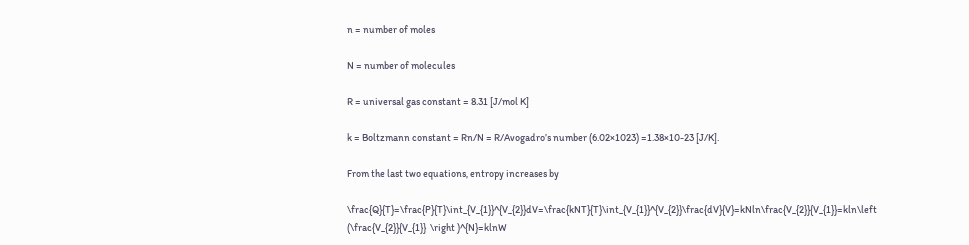n = number of moles

N = number of molecules

R = universal gas constant = 8.31 [J/mol K]

k = Boltzmann constant = Rn/N = R/Avogadro’s number (6.02×1023) =1.38×10-23 [J/K].

From the last two equations, entropy increases by

\frac{Q}{T}=\frac{P}{T}\int_{V_{1}}^{V_{2}}dV=\frac{kNT}{T}\int_{V_{1}}^{V_{2}}\frac{dV}{V}=kNln\frac{V_{2}}{V_{1}}=kln\left (\frac{V_{2}}{V_{1}}  \right )^{N}=klnW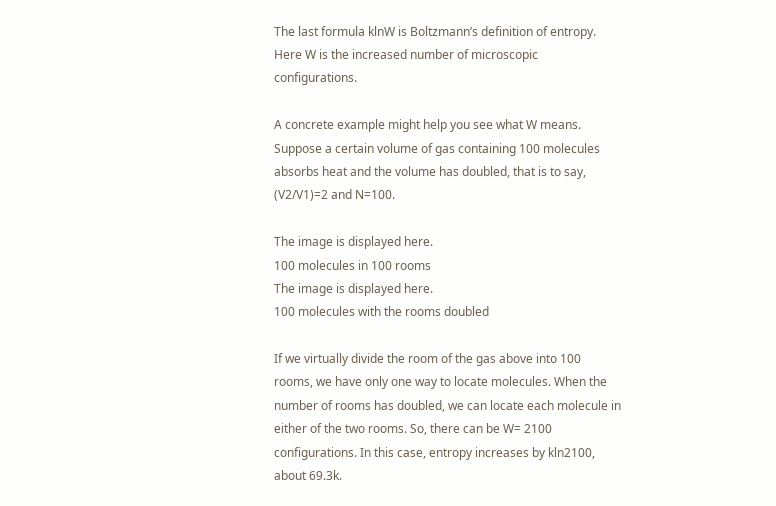The last formula klnW is Boltzmann’s definition of entropy. Here W is the increased number of microscopic configurations.

A concrete example might help you see what W means. Suppose a certain volume of gas containing 100 molecules absorbs heat and the volume has doubled, that is to say, (V2/V1)=2 and N=100.

The image is displayed here.
100 molecules in 100 rooms
The image is displayed here.
100 molecules with the rooms doubled

If we virtually divide the room of the gas above into 100 rooms, we have only one way to locate molecules. When the number of rooms has doubled, we can locate each molecule in either of the two rooms. So, there can be W= 2100 configurations. In this case, entropy increases by kln2100, about 69.3k.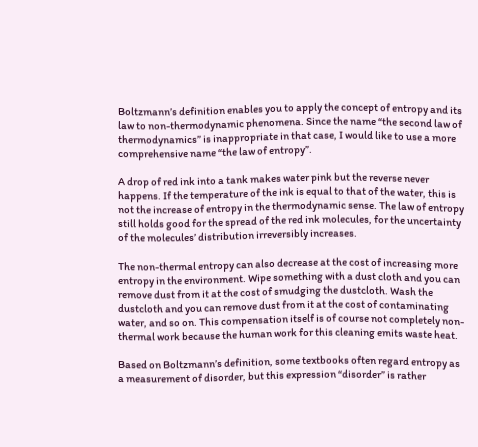Boltzmann’s definition enables you to apply the concept of entropy and its law to non-thermodynamic phenomena. Since the name “the second law of thermodynamics” is inappropriate in that case, I would like to use a more comprehensive name “the law of entropy”.

A drop of red ink into a tank makes water pink but the reverse never happens. If the temperature of the ink is equal to that of the water, this is not the increase of entropy in the thermodynamic sense. The law of entropy still holds good for the spread of the red ink molecules, for the uncertainty of the molecules’ distribution irreversibly increases.

The non-thermal entropy can also decrease at the cost of increasing more entropy in the environment. Wipe something with a dust cloth and you can remove dust from it at the cost of smudging the dustcloth. Wash the dustcloth and you can remove dust from it at the cost of contaminating water, and so on. This compensation itself is of course not completely non-thermal work because the human work for this cleaning emits waste heat.

Based on Boltzmann’s definition, some textbooks often regard entropy as a measurement of disorder, but this expression “disorder” is rather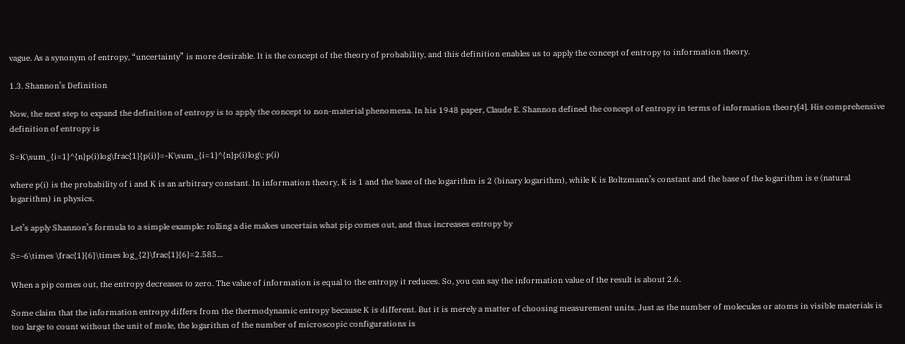vague. As a synonym of entropy, “uncertainty” is more desirable. It is the concept of the theory of probability, and this definition enables us to apply the concept of entropy to information theory.

1.3. Shannon’s Definition

Now, the next step to expand the definition of entropy is to apply the concept to non-material phenomena. In his 1948 paper, Claude E. Shannon defined the concept of entropy in terms of information theory[4]. His comprehensive definition of entropy is

S=K\sum_{i=1}^{n}p(i)log\frac{1}{p(i)}=-K\sum_{i=1}^{n}p(i)log\: p(i)

where p(i) is the probability of i and K is an arbitrary constant. In information theory, K is 1 and the base of the logarithm is 2 (binary logarithm), while K is Boltzmann’s constant and the base of the logarithm is e (natural logarithm) in physics.

Let’s apply Shannon’s formula to a simple example: rolling a die makes uncertain what pip comes out, and thus increases entropy by

S=-6\times \frac{1}{6}\times log_{2}\frac{1}{6}=2.585...

When a pip comes out, the entropy decreases to zero. The value of information is equal to the entropy it reduces. So, you can say the information value of the result is about 2.6.

Some claim that the information entropy differs from the thermodynamic entropy because K is different. But it is merely a matter of choosing measurement units. Just as the number of molecules or atoms in visible materials is too large to count without the unit of mole, the logarithm of the number of microscopic configurations is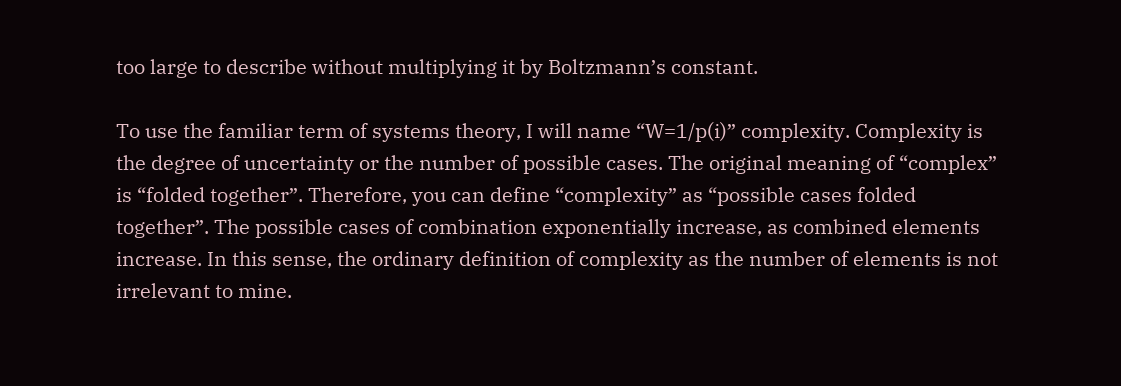too large to describe without multiplying it by Boltzmann’s constant.

To use the familiar term of systems theory, I will name “W=1/p(i)” complexity. Complexity is the degree of uncertainty or the number of possible cases. The original meaning of “complex” is “folded together”. Therefore, you can define “complexity” as “possible cases folded together”. The possible cases of combination exponentially increase, as combined elements increase. In this sense, the ordinary definition of complexity as the number of elements is not irrelevant to mine.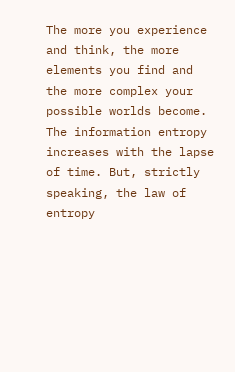The more you experience and think, the more elements you find and the more complex your possible worlds become. The information entropy increases with the lapse of time. But, strictly speaking, the law of entropy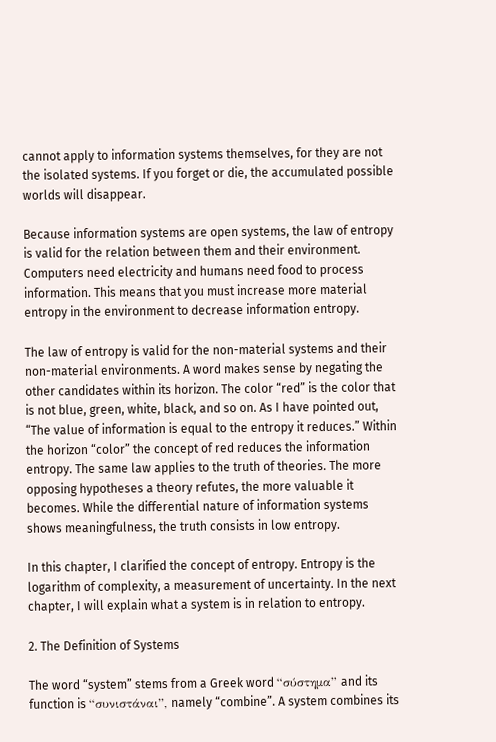cannot apply to information systems themselves, for they are not the isolated systems. If you forget or die, the accumulated possible worlds will disappear.

Because information systems are open systems, the law of entropy is valid for the relation between them and their environment. Computers need electricity and humans need food to process information. This means that you must increase more material entropy in the environment to decrease information entropy.

The law of entropy is valid for the non-material systems and their non-material environments. A word makes sense by negating the other candidates within its horizon. The color “red” is the color that is not blue, green, white, black, and so on. As I have pointed out, “The value of information is equal to the entropy it reduces.” Within the horizon “color” the concept of red reduces the information entropy. The same law applies to the truth of theories. The more opposing hypotheses a theory refutes, the more valuable it becomes. While the differential nature of information systems shows meaningfulness, the truth consists in low entropy.

In this chapter, I clarified the concept of entropy. Entropy is the logarithm of complexity, a measurement of uncertainty. In the next chapter, I will explain what a system is in relation to entropy.

2. The Definition of Systems

The word “system” stems from a Greek word “σύστημα” and its function is “συνιστάναι”, namely “combine”. A system combines its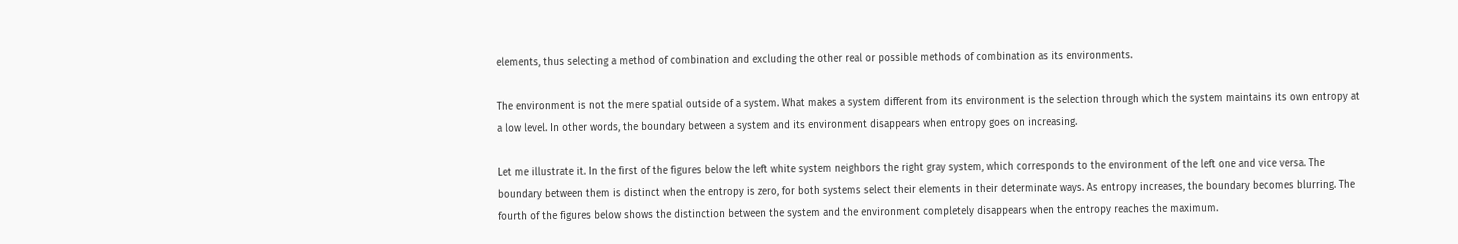elements, thus selecting a method of combination and excluding the other real or possible methods of combination as its environments.

The environment is not the mere spatial outside of a system. What makes a system different from its environment is the selection through which the system maintains its own entropy at a low level. In other words, the boundary between a system and its environment disappears when entropy goes on increasing.

Let me illustrate it. In the first of the figures below the left white system neighbors the right gray system, which corresponds to the environment of the left one and vice versa. The boundary between them is distinct when the entropy is zero, for both systems select their elements in their determinate ways. As entropy increases, the boundary becomes blurring. The fourth of the figures below shows the distinction between the system and the environment completely disappears when the entropy reaches the maximum.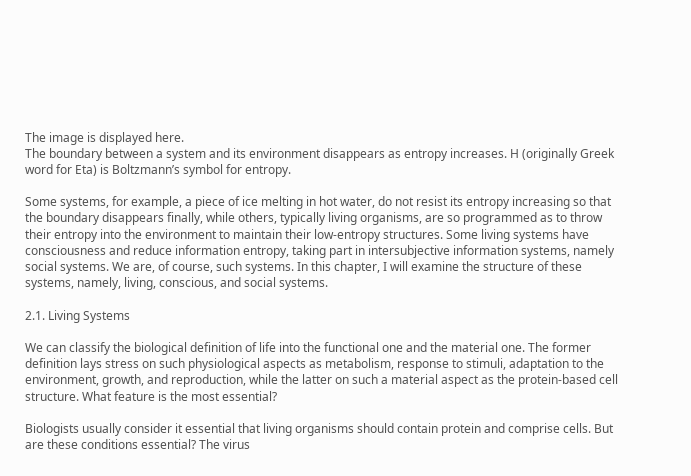The image is displayed here.
The boundary between a system and its environment disappears as entropy increases. H (originally Greek word for Eta) is Boltzmann’s symbol for entropy.

Some systems, for example, a piece of ice melting in hot water, do not resist its entropy increasing so that the boundary disappears finally, while others, typically living organisms, are so programmed as to throw their entropy into the environment to maintain their low-entropy structures. Some living systems have consciousness and reduce information entropy, taking part in intersubjective information systems, namely social systems. We are, of course, such systems. In this chapter, I will examine the structure of these systems, namely, living, conscious, and social systems.

2.1. Living Systems

We can classify the biological definition of life into the functional one and the material one. The former definition lays stress on such physiological aspects as metabolism, response to stimuli, adaptation to the environment, growth, and reproduction, while the latter on such a material aspect as the protein-based cell structure. What feature is the most essential?

Biologists usually consider it essential that living organisms should contain protein and comprise cells. But are these conditions essential? The virus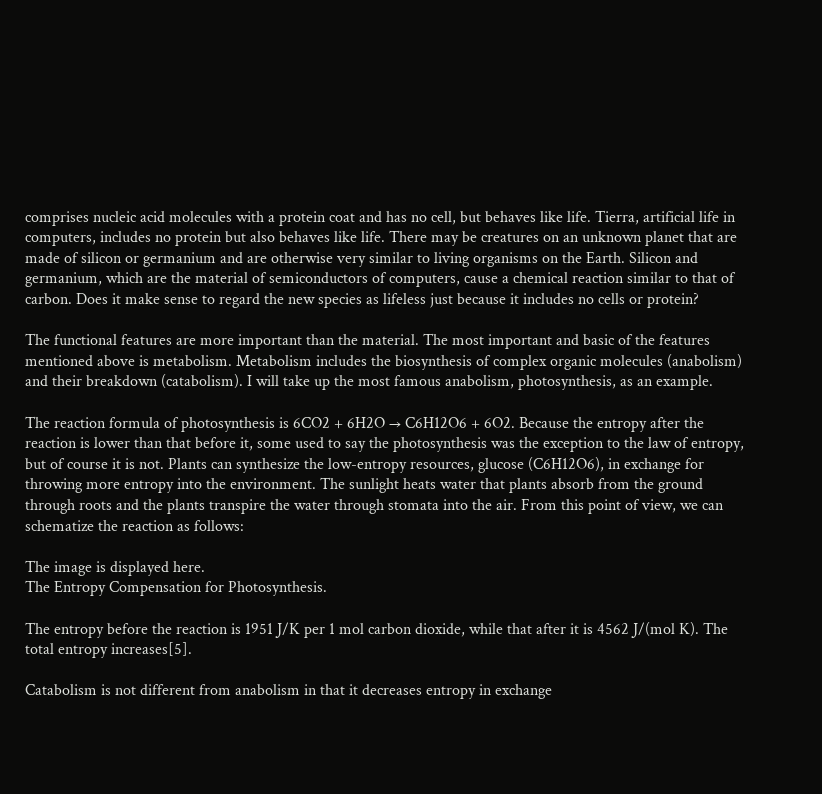comprises nucleic acid molecules with a protein coat and has no cell, but behaves like life. Tierra, artificial life in computers, includes no protein but also behaves like life. There may be creatures on an unknown planet that are made of silicon or germanium and are otherwise very similar to living organisms on the Earth. Silicon and germanium, which are the material of semiconductors of computers, cause a chemical reaction similar to that of carbon. Does it make sense to regard the new species as lifeless just because it includes no cells or protein?

The functional features are more important than the material. The most important and basic of the features mentioned above is metabolism. Metabolism includes the biosynthesis of complex organic molecules (anabolism) and their breakdown (catabolism). I will take up the most famous anabolism, photosynthesis, as an example.

The reaction formula of photosynthesis is 6CO2 + 6H2O → C6H12O6 + 6O2. Because the entropy after the reaction is lower than that before it, some used to say the photosynthesis was the exception to the law of entropy, but of course it is not. Plants can synthesize the low-entropy resources, glucose (C6H12O6), in exchange for throwing more entropy into the environment. The sunlight heats water that plants absorb from the ground through roots and the plants transpire the water through stomata into the air. From this point of view, we can schematize the reaction as follows:

The image is displayed here.
The Entropy Compensation for Photosynthesis.

The entropy before the reaction is 1951 J/K per 1 mol carbon dioxide, while that after it is 4562 J/(mol K). The total entropy increases[5].

Catabolism is not different from anabolism in that it decreases entropy in exchange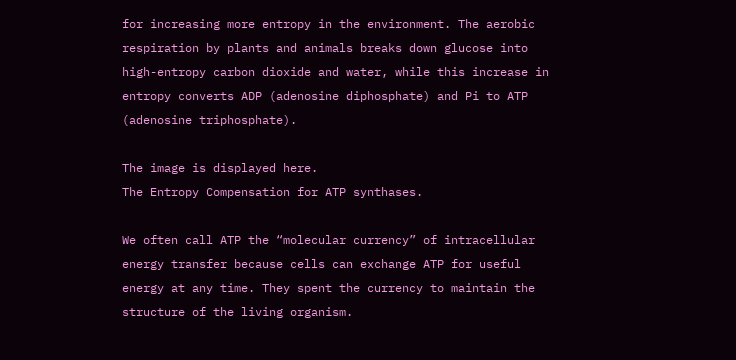for increasing more entropy in the environment. The aerobic respiration by plants and animals breaks down glucose into high-entropy carbon dioxide and water, while this increase in entropy converts ADP (adenosine diphosphate) and Pi to ATP (adenosine triphosphate).

The image is displayed here.
The Entropy Compensation for ATP synthases.

We often call ATP the “molecular currency” of intracellular energy transfer because cells can exchange ATP for useful energy at any time. They spent the currency to maintain the structure of the living organism.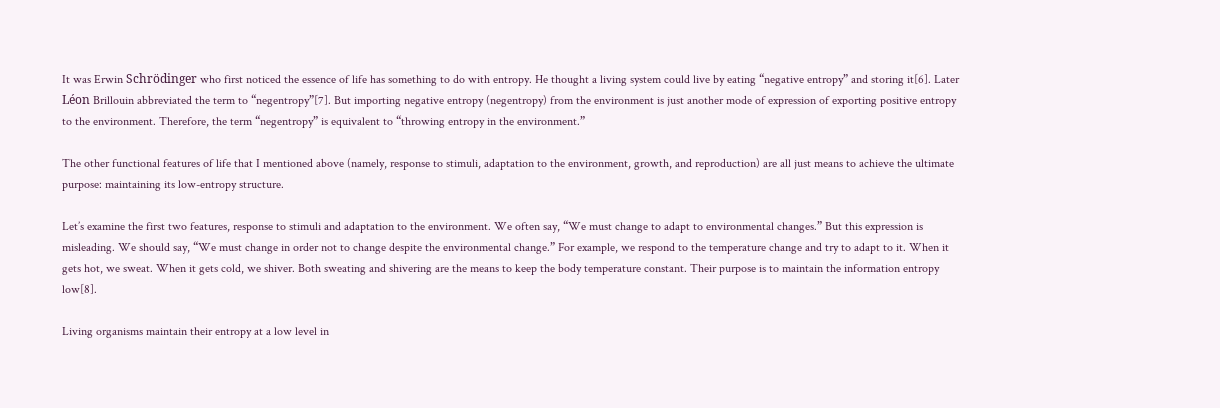It was Erwin Schrödinger who first noticed the essence of life has something to do with entropy. He thought a living system could live by eating “negative entropy” and storing it[6]. Later Léon Brillouin abbreviated the term to “negentropy”[7]. But importing negative entropy (negentropy) from the environment is just another mode of expression of exporting positive entropy to the environment. Therefore, the term “negentropy” is equivalent to “throwing entropy in the environment.”

The other functional features of life that I mentioned above (namely, response to stimuli, adaptation to the environment, growth, and reproduction) are all just means to achieve the ultimate purpose: maintaining its low-entropy structure.

Let’s examine the first two features, response to stimuli and adaptation to the environment. We often say, “We must change to adapt to environmental changes.” But this expression is misleading. We should say, “We must change in order not to change despite the environmental change.” For example, we respond to the temperature change and try to adapt to it. When it gets hot, we sweat. When it gets cold, we shiver. Both sweating and shivering are the means to keep the body temperature constant. Their purpose is to maintain the information entropy low[8].

Living organisms maintain their entropy at a low level in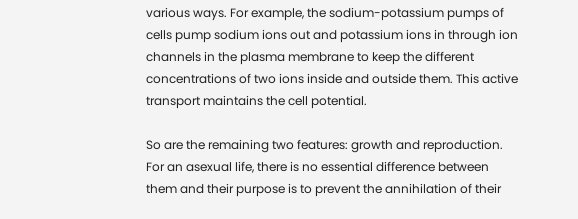various ways. For example, the sodium-potassium pumps of cells pump sodium ions out and potassium ions in through ion channels in the plasma membrane to keep the different concentrations of two ions inside and outside them. This active transport maintains the cell potential.

So are the remaining two features: growth and reproduction. For an asexual life, there is no essential difference between them and their purpose is to prevent the annihilation of their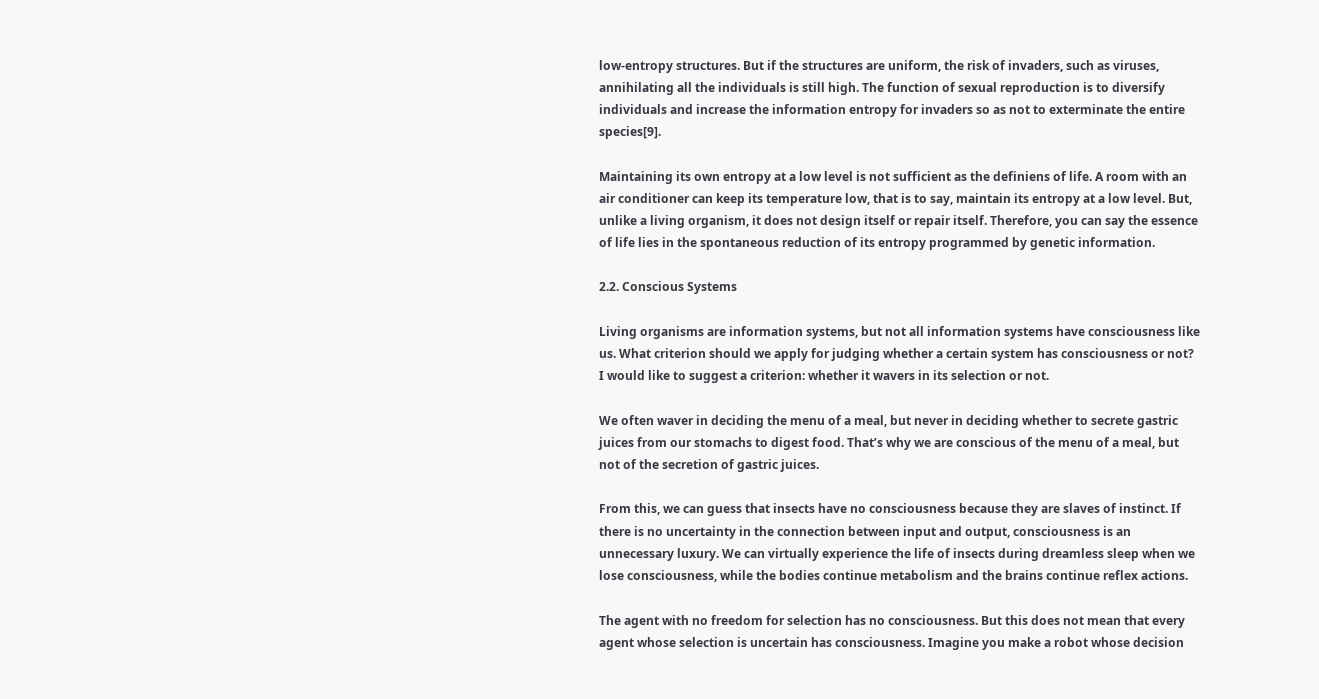low-entropy structures. But if the structures are uniform, the risk of invaders, such as viruses, annihilating all the individuals is still high. The function of sexual reproduction is to diversify individuals and increase the information entropy for invaders so as not to exterminate the entire species[9].

Maintaining its own entropy at a low level is not sufficient as the definiens of life. A room with an air conditioner can keep its temperature low, that is to say, maintain its entropy at a low level. But, unlike a living organism, it does not design itself or repair itself. Therefore, you can say the essence of life lies in the spontaneous reduction of its entropy programmed by genetic information.

2.2. Conscious Systems

Living organisms are information systems, but not all information systems have consciousness like us. What criterion should we apply for judging whether a certain system has consciousness or not? I would like to suggest a criterion: whether it wavers in its selection or not.

We often waver in deciding the menu of a meal, but never in deciding whether to secrete gastric juices from our stomachs to digest food. That’s why we are conscious of the menu of a meal, but not of the secretion of gastric juices.

From this, we can guess that insects have no consciousness because they are slaves of instinct. If there is no uncertainty in the connection between input and output, consciousness is an unnecessary luxury. We can virtually experience the life of insects during dreamless sleep when we lose consciousness, while the bodies continue metabolism and the brains continue reflex actions.

The agent with no freedom for selection has no consciousness. But this does not mean that every agent whose selection is uncertain has consciousness. Imagine you make a robot whose decision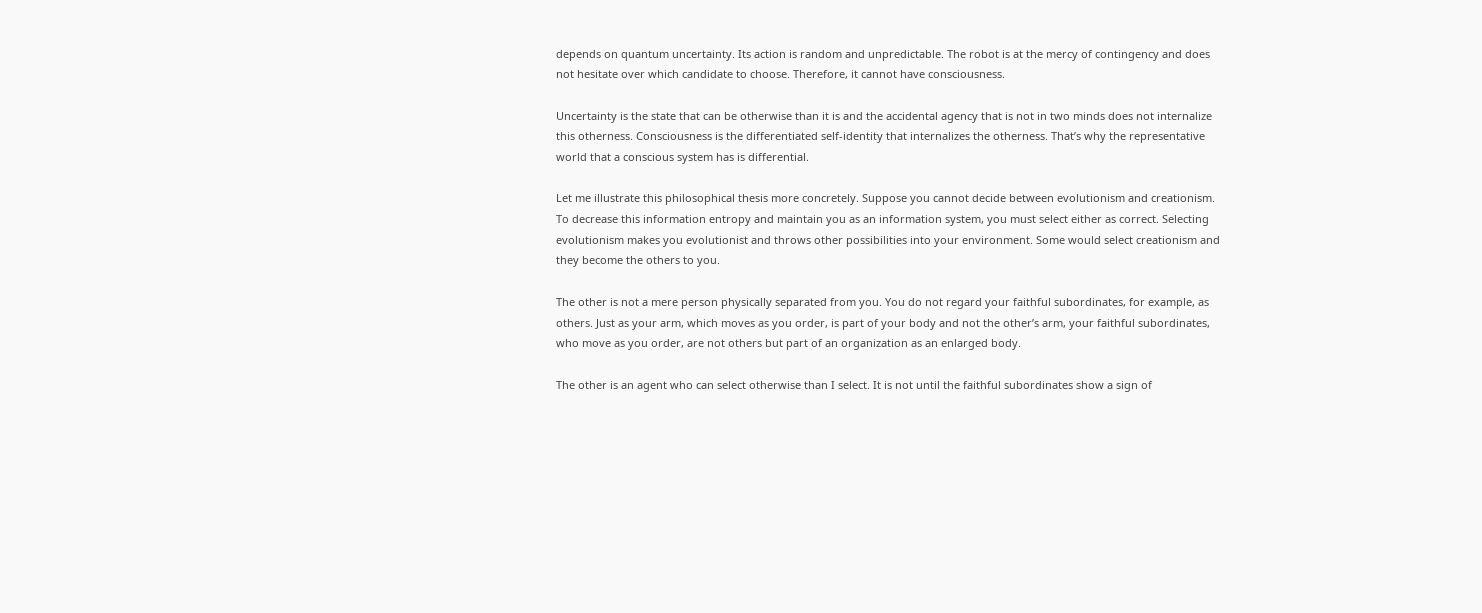depends on quantum uncertainty. Its action is random and unpredictable. The robot is at the mercy of contingency and does not hesitate over which candidate to choose. Therefore, it cannot have consciousness.

Uncertainty is the state that can be otherwise than it is and the accidental agency that is not in two minds does not internalize this otherness. Consciousness is the differentiated self-identity that internalizes the otherness. That’s why the representative world that a conscious system has is differential.

Let me illustrate this philosophical thesis more concretely. Suppose you cannot decide between evolutionism and creationism. To decrease this information entropy and maintain you as an information system, you must select either as correct. Selecting evolutionism makes you evolutionist and throws other possibilities into your environment. Some would select creationism and they become the others to you.

The other is not a mere person physically separated from you. You do not regard your faithful subordinates, for example, as others. Just as your arm, which moves as you order, is part of your body and not the other’s arm, your faithful subordinates, who move as you order, are not others but part of an organization as an enlarged body.

The other is an agent who can select otherwise than I select. It is not until the faithful subordinates show a sign of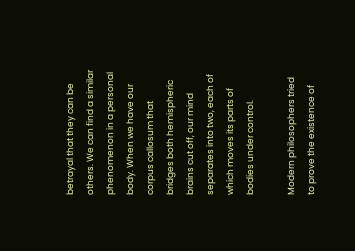betrayal that they can be others. We can find a similar phenomenon in a personal body. When we have our corpus callosum that bridges both hemispheric brains cut off, our mind separates into two, each of which moves its parts of bodies under control.

Modern philosophers tried to prove the existence of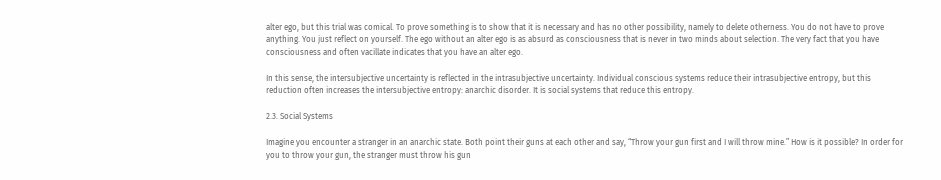alter ego, but this trial was comical. To prove something is to show that it is necessary and has no other possibility, namely to delete otherness. You do not have to prove anything. You just reflect on yourself. The ego without an alter ego is as absurd as consciousness that is never in two minds about selection. The very fact that you have consciousness and often vacillate indicates that you have an alter ego.

In this sense, the intersubjective uncertainty is reflected in the intrasubjective uncertainty. Individual conscious systems reduce their intrasubjective entropy, but this reduction often increases the intersubjective entropy: anarchic disorder. It is social systems that reduce this entropy.

2.3. Social Systems

Imagine you encounter a stranger in an anarchic state. Both point their guns at each other and say, “Throw your gun first and I will throw mine.” How is it possible? In order for you to throw your gun, the stranger must throw his gun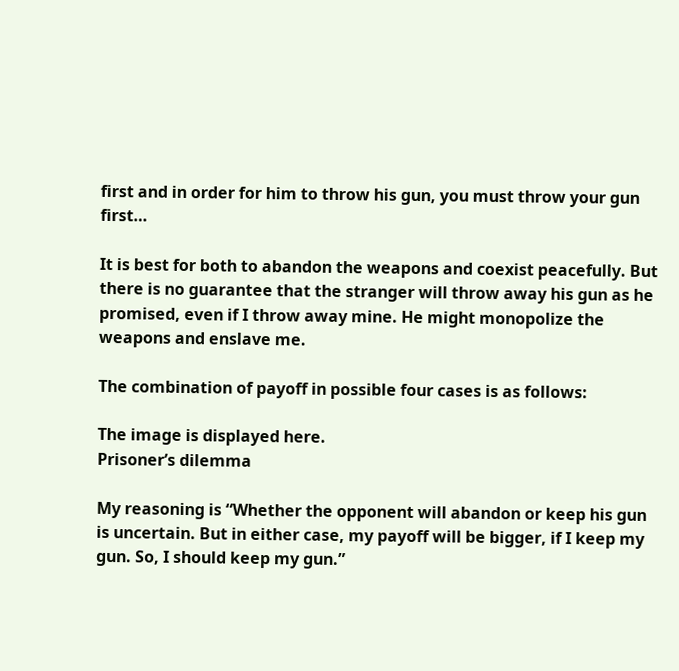first and in order for him to throw his gun, you must throw your gun first…

It is best for both to abandon the weapons and coexist peacefully. But there is no guarantee that the stranger will throw away his gun as he promised, even if I throw away mine. He might monopolize the weapons and enslave me.

The combination of payoff in possible four cases is as follows:

The image is displayed here.
Prisoner’s dilemma

My reasoning is “Whether the opponent will abandon or keep his gun is uncertain. But in either case, my payoff will be bigger, if I keep my gun. So, I should keep my gun.”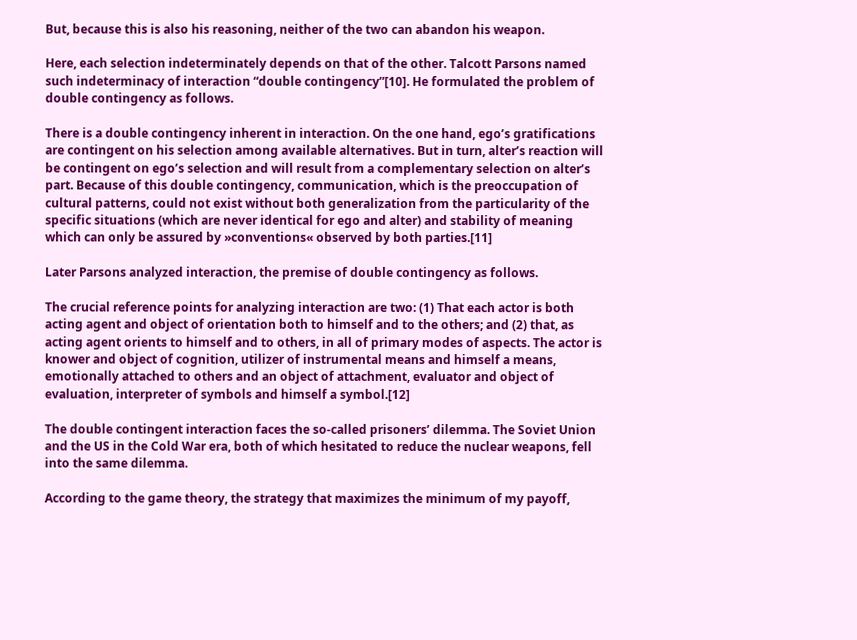But, because this is also his reasoning, neither of the two can abandon his weapon.

Here, each selection indeterminately depends on that of the other. Talcott Parsons named such indeterminacy of interaction “double contingency”[10]. He formulated the problem of double contingency as follows.

There is a double contingency inherent in interaction. On the one hand, ego’s gratifications are contingent on his selection among available alternatives. But in turn, alter’s reaction will be contingent on ego’s selection and will result from a complementary selection on alter’s part. Because of this double contingency, communication, which is the preoccupation of cultural patterns, could not exist without both generalization from the particularity of the specific situations (which are never identical for ego and alter) and stability of meaning which can only be assured by »conventions« observed by both parties.[11]

Later Parsons analyzed interaction, the premise of double contingency as follows.

The crucial reference points for analyzing interaction are two: (1) That each actor is both acting agent and object of orientation both to himself and to the others; and (2) that, as acting agent orients to himself and to others, in all of primary modes of aspects. The actor is knower and object of cognition, utilizer of instrumental means and himself a means, emotionally attached to others and an object of attachment, evaluator and object of evaluation, interpreter of symbols and himself a symbol.[12]

The double contingent interaction faces the so-called prisoners’ dilemma. The Soviet Union and the US in the Cold War era, both of which hesitated to reduce the nuclear weapons, fell into the same dilemma.

According to the game theory, the strategy that maximizes the minimum of my payoff,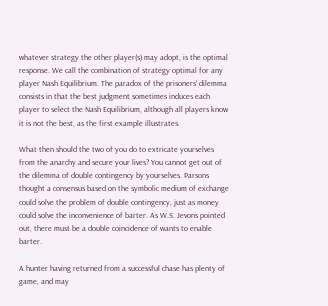whatever strategy the other player(s) may adopt, is the optimal response. We call the combination of strategy optimal for any player Nash Equilibrium. The paradox of the prisoners’ dilemma consists in that the best judgment sometimes induces each player to select the Nash Equilibrium, although all players know it is not the best, as the first example illustrates.

What then should the two of you do to extricate yourselves from the anarchy and secure your lives? You cannot get out of the dilemma of double contingency by yourselves. Parsons thought a consensus based on the symbolic medium of exchange could solve the problem of double contingency, just as money could solve the inconvenience of barter. As W.S. Jevons pointed out, there must be a double coincidence of wants to enable barter.

A hunter having returned from a successful chase has plenty of game, and may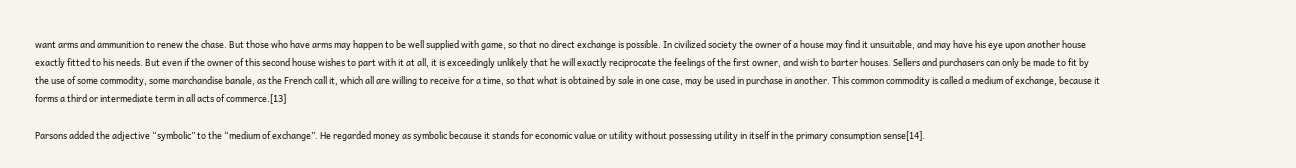want arms and ammunition to renew the chase. But those who have arms may happen to be well supplied with game, so that no direct exchange is possible. In civilized society the owner of a house may find it unsuitable, and may have his eye upon another house exactly fitted to his needs. But even if the owner of this second house wishes to part with it at all, it is exceedingly unlikely that he will exactly reciprocate the feelings of the first owner, and wish to barter houses. Sellers and purchasers can only be made to fit by the use of some commodity, some marchandise banale, as the French call it, which all are willing to receive for a time, so that what is obtained by sale in one case, may be used in purchase in another. This common commodity is called a medium of exchange, because it forms a third or intermediate term in all acts of commerce.[13]

Parsons added the adjective “symbolic” to the “medium of exchange”. He regarded money as symbolic because it stands for economic value or utility without possessing utility in itself in the primary consumption sense[14].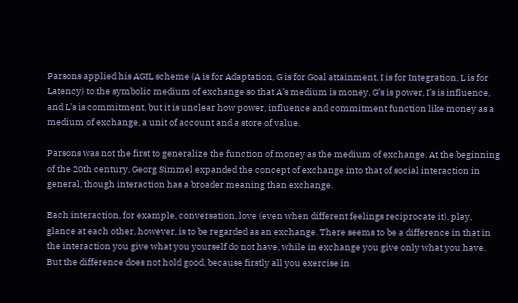Parsons applied his AGIL scheme (A is for Adaptation, G is for Goal attainment, I is for Integration, L is for Latency) to the symbolic medium of exchange so that A’s medium is money, G’s is power, I’s is influence, and L’s is commitment, but it is unclear how power, influence and commitment function like money as a medium of exchange, a unit of account and a store of value.

Parsons was not the first to generalize the function of money as the medium of exchange. At the beginning of the 20th century, Georg Simmel expanded the concept of exchange into that of social interaction in general, though interaction has a broader meaning than exchange.

Each interaction, for example, conversation, love (even when different feelings reciprocate it), play, glance at each other, however, is to be regarded as an exchange. There seems to be a difference in that in the interaction you give what you yourself do not have, while in exchange you give only what you have. But the difference does not hold good, because firstly all you exercise in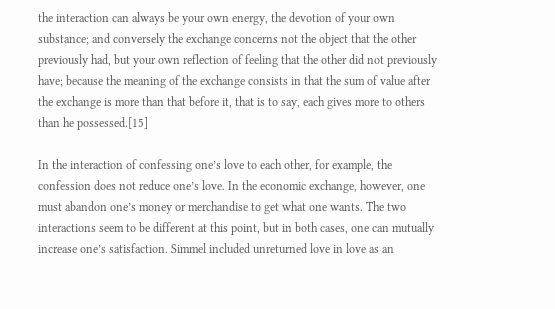the interaction can always be your own energy, the devotion of your own substance; and conversely the exchange concerns not the object that the other previously had, but your own reflection of feeling that the other did not previously have; because the meaning of the exchange consists in that the sum of value after the exchange is more than that before it, that is to say, each gives more to others than he possessed.[15]

In the interaction of confessing one’s love to each other, for example, the confession does not reduce one’s love. In the economic exchange, however, one must abandon one’s money or merchandise to get what one wants. The two interactions seem to be different at this point, but in both cases, one can mutually increase one’s satisfaction. Simmel included unreturned love in love as an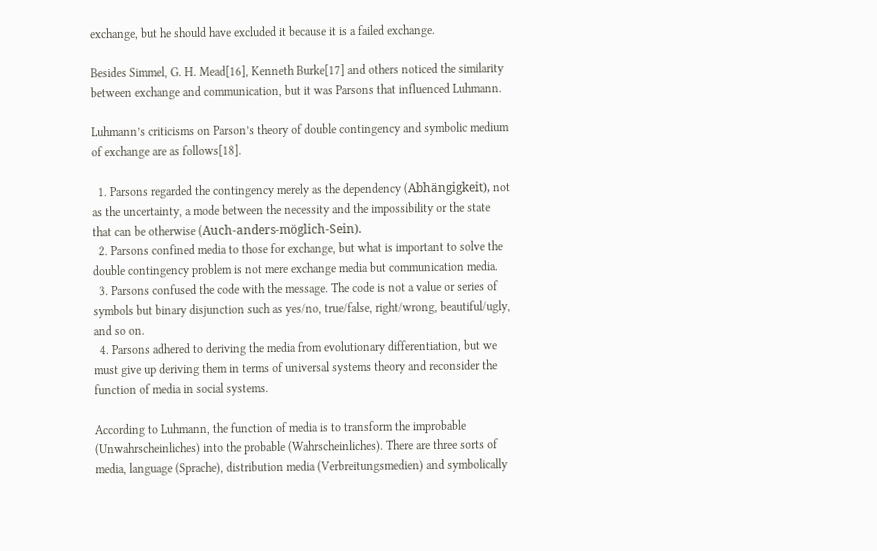exchange, but he should have excluded it because it is a failed exchange.

Besides Simmel, G. H. Mead[16], Kenneth Burke[17] and others noticed the similarity between exchange and communication, but it was Parsons that influenced Luhmann.

Luhmann’s criticisms on Parson’s theory of double contingency and symbolic medium of exchange are as follows[18].

  1. Parsons regarded the contingency merely as the dependency (Abhängigkeit), not as the uncertainty, a mode between the necessity and the impossibility or the state that can be otherwise (Auch-anders-möglich-Sein).
  2. Parsons confined media to those for exchange, but what is important to solve the double contingency problem is not mere exchange media but communication media.
  3. Parsons confused the code with the message. The code is not a value or series of symbols but binary disjunction such as yes/no, true/false, right/wrong, beautiful/ugly, and so on.
  4. Parsons adhered to deriving the media from evolutionary differentiation, but we must give up deriving them in terms of universal systems theory and reconsider the function of media in social systems.

According to Luhmann, the function of media is to transform the improbable (Unwahrscheinliches) into the probable (Wahrscheinliches). There are three sorts of media, language (Sprache), distribution media (Verbreitungsmedien) and symbolically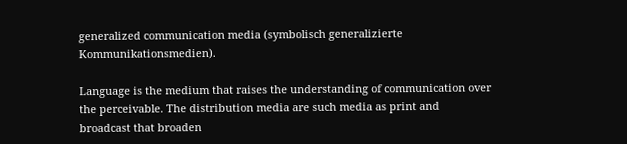generalized communication media (symbolisch generalizierte Kommunikationsmedien).

Language is the medium that raises the understanding of communication over the perceivable. The distribution media are such media as print and broadcast that broaden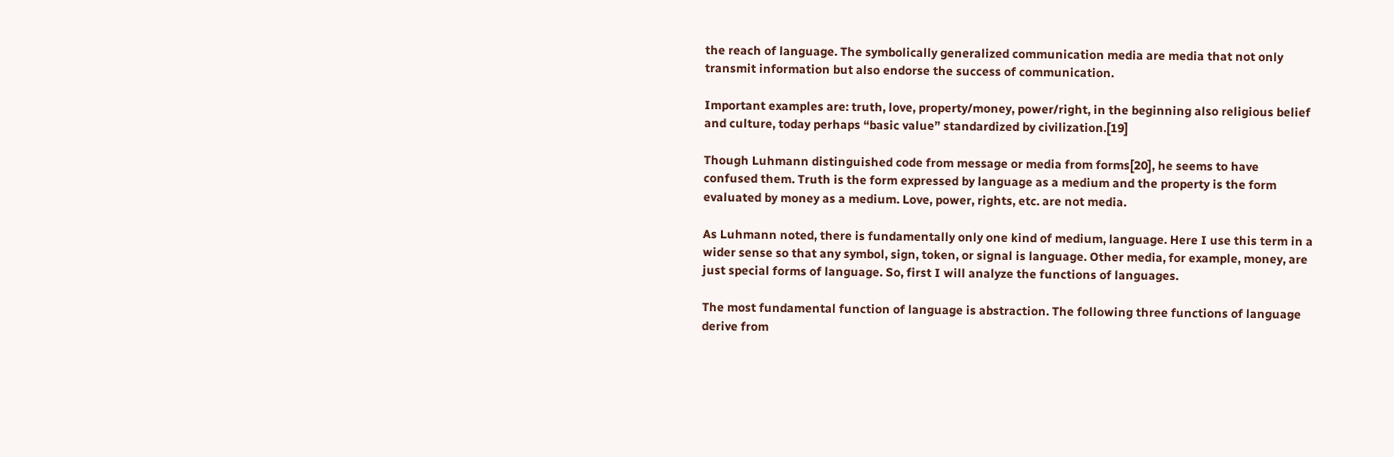the reach of language. The symbolically generalized communication media are media that not only transmit information but also endorse the success of communication.

Important examples are: truth, love, property/money, power/right, in the beginning also religious belief and culture, today perhaps “basic value” standardized by civilization.[19]

Though Luhmann distinguished code from message or media from forms[20], he seems to have confused them. Truth is the form expressed by language as a medium and the property is the form evaluated by money as a medium. Love, power, rights, etc. are not media.

As Luhmann noted, there is fundamentally only one kind of medium, language. Here I use this term in a wider sense so that any symbol, sign, token, or signal is language. Other media, for example, money, are just special forms of language. So, first I will analyze the functions of languages.

The most fundamental function of language is abstraction. The following three functions of language derive from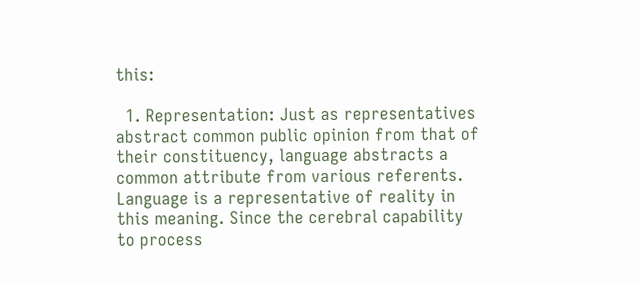this:

  1. Representation: Just as representatives abstract common public opinion from that of their constituency, language abstracts a common attribute from various referents. Language is a representative of reality in this meaning. Since the cerebral capability to process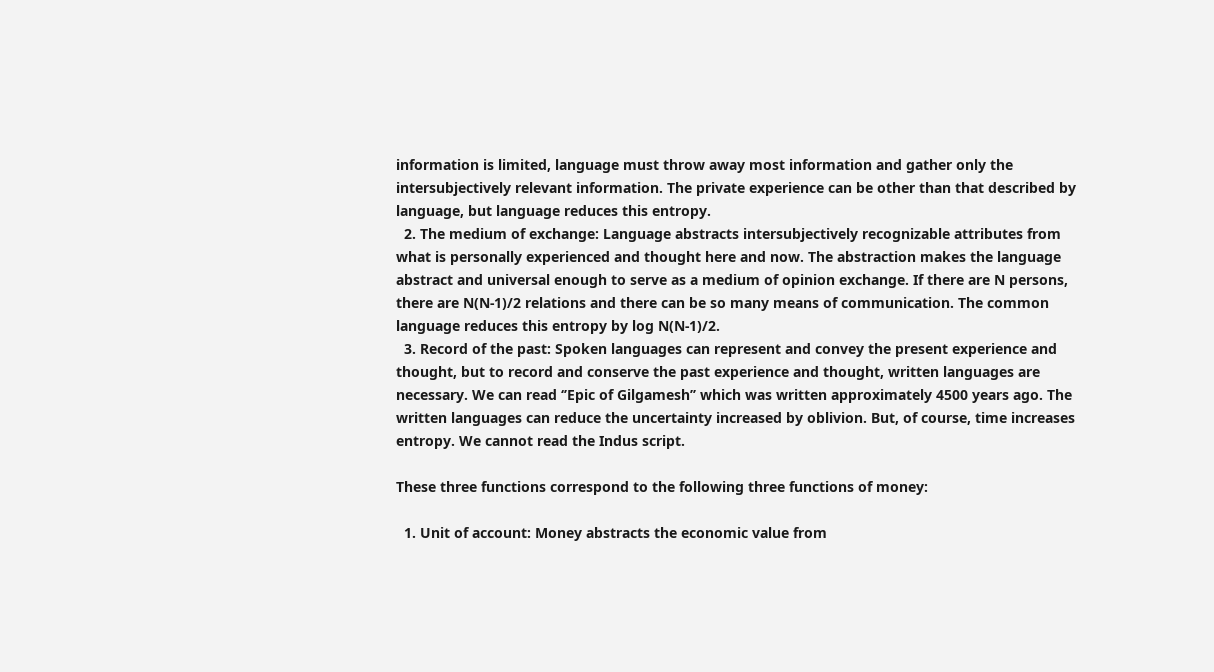information is limited, language must throw away most information and gather only the intersubjectively relevant information. The private experience can be other than that described by language, but language reduces this entropy.
  2. The medium of exchange: Language abstracts intersubjectively recognizable attributes from what is personally experienced and thought here and now. The abstraction makes the language abstract and universal enough to serve as a medium of opinion exchange. If there are N persons, there are N(N-1)/2 relations and there can be so many means of communication. The common language reduces this entropy by log N(N-1)/2.
  3. Record of the past: Spoken languages can represent and convey the present experience and thought, but to record and conserve the past experience and thought, written languages are necessary. We can read ‘’Epic of Gilgamesh’’ which was written approximately 4500 years ago. The written languages can reduce the uncertainty increased by oblivion. But, of course, time increases entropy. We cannot read the Indus script.

These three functions correspond to the following three functions of money:

  1. Unit of account: Money abstracts the economic value from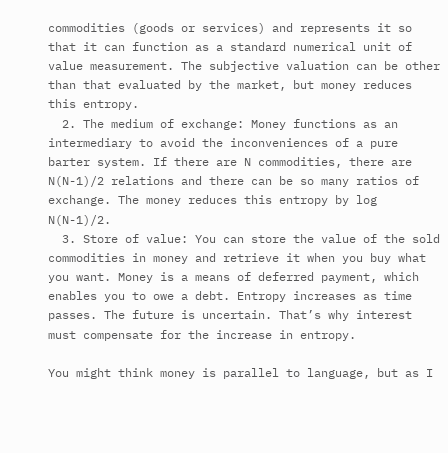commodities (goods or services) and represents it so that it can function as a standard numerical unit of value measurement. The subjective valuation can be other than that evaluated by the market, but money reduces this entropy.
  2. The medium of exchange: Money functions as an intermediary to avoid the inconveniences of a pure barter system. If there are N commodities, there are N(N-1)/2 relations and there can be so many ratios of exchange. The money reduces this entropy by log N(N-1)/2.
  3. Store of value: You can store the value of the sold commodities in money and retrieve it when you buy what you want. Money is a means of deferred payment, which enables you to owe a debt. Entropy increases as time passes. The future is uncertain. That’s why interest must compensate for the increase in entropy.

You might think money is parallel to language, but as I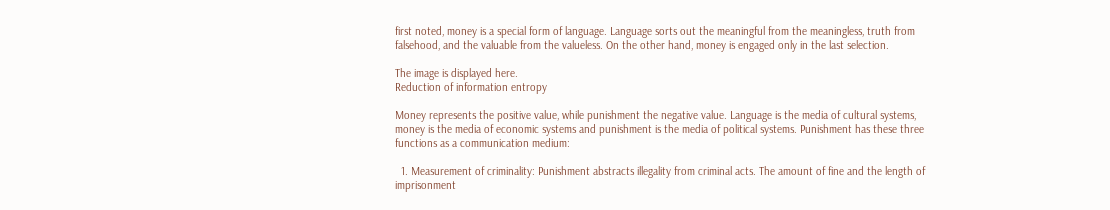first noted, money is a special form of language. Language sorts out the meaningful from the meaningless, truth from falsehood, and the valuable from the valueless. On the other hand, money is engaged only in the last selection.

The image is displayed here.
Reduction of information entropy

Money represents the positive value, while punishment the negative value. Language is the media of cultural systems, money is the media of economic systems and punishment is the media of political systems. Punishment has these three functions as a communication medium:

  1. Measurement of criminality: Punishment abstracts illegality from criminal acts. The amount of fine and the length of imprisonment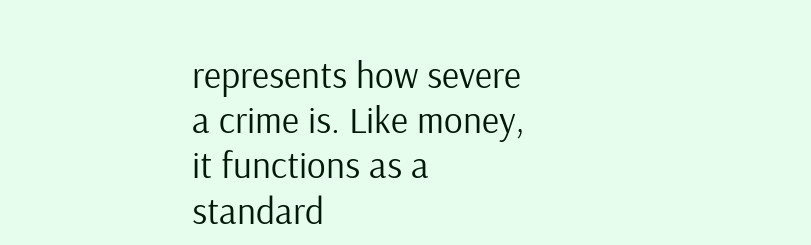represents how severe a crime is. Like money, it functions as a standard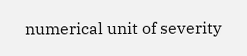numerical unit of severity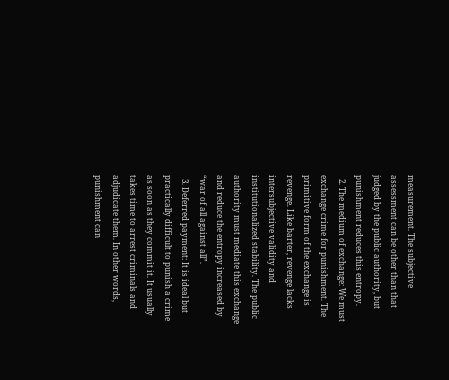measurement. The subjective assessment can be other than that judged by the public authority, but punishment reduces this entropy.
  2. The medium of exchange: We must exchange crime for punishment. The primitive form of the exchange is revenge. Like barter, revenge lacks intersubjective validity and institutionalized stability. The public authority must mediate this exchange and reduce the entropy increased by “war of all against all”.
  3. Deferred payment: It is ideal but practically difficult to punish a crime as soon as they commit it. It usually takes time to arrest criminals and adjudicate them. In other words, punishment can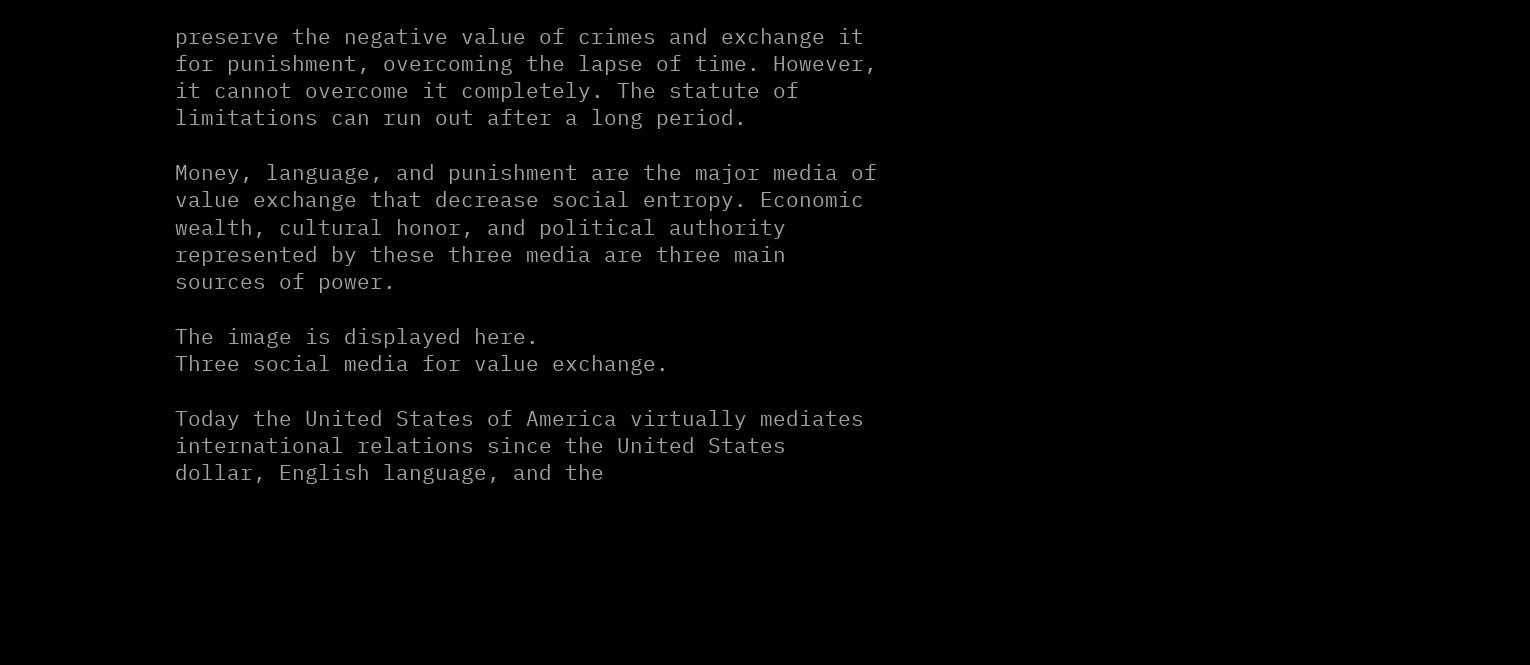preserve the negative value of crimes and exchange it for punishment, overcoming the lapse of time. However, it cannot overcome it completely. The statute of limitations can run out after a long period.

Money, language, and punishment are the major media of value exchange that decrease social entropy. Economic wealth, cultural honor, and political authority represented by these three media are three main sources of power.

The image is displayed here.
Three social media for value exchange.

Today the United States of America virtually mediates international relations since the United States dollar, English language, and the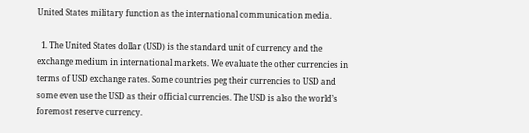United States military function as the international communication media.

  1. The United States dollar (USD) is the standard unit of currency and the exchange medium in international markets. We evaluate the other currencies in terms of USD exchange rates. Some countries peg their currencies to USD and some even use the USD as their official currencies. The USD is also the world’s foremost reserve currency.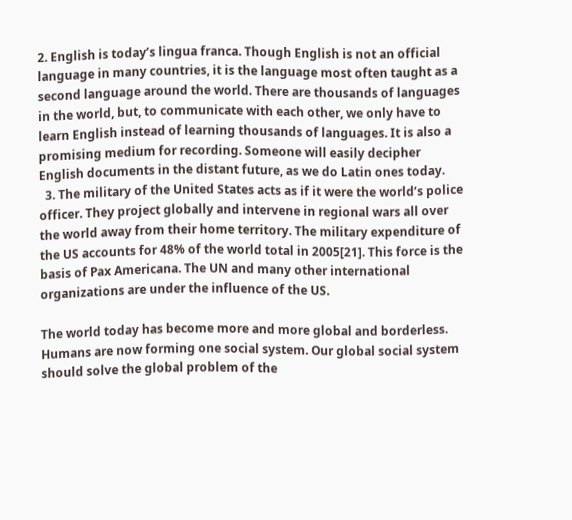2. English is today’s lingua franca. Though English is not an official language in many countries, it is the language most often taught as a second language around the world. There are thousands of languages in the world, but, to communicate with each other, we only have to learn English instead of learning thousands of languages. It is also a promising medium for recording. Someone will easily decipher English documents in the distant future, as we do Latin ones today.
  3. The military of the United States acts as if it were the world’s police officer. They project globally and intervene in regional wars all over the world away from their home territory. The military expenditure of the US accounts for 48% of the world total in 2005[21]. This force is the basis of Pax Americana. The UN and many other international organizations are under the influence of the US.

The world today has become more and more global and borderless. Humans are now forming one social system. Our global social system should solve the global problem of the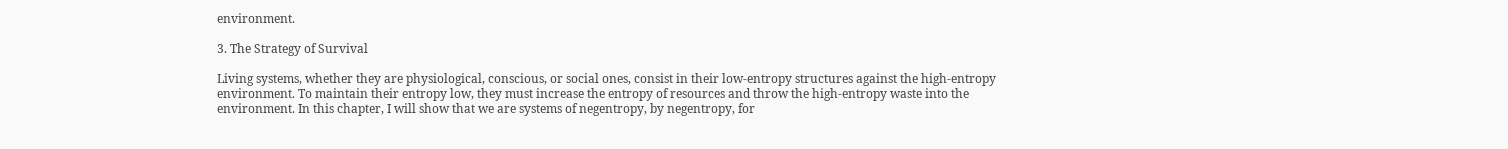environment.

3. The Strategy of Survival

Living systems, whether they are physiological, conscious, or social ones, consist in their low-entropy structures against the high-entropy environment. To maintain their entropy low, they must increase the entropy of resources and throw the high-entropy waste into the environment. In this chapter, I will show that we are systems of negentropy, by negentropy, for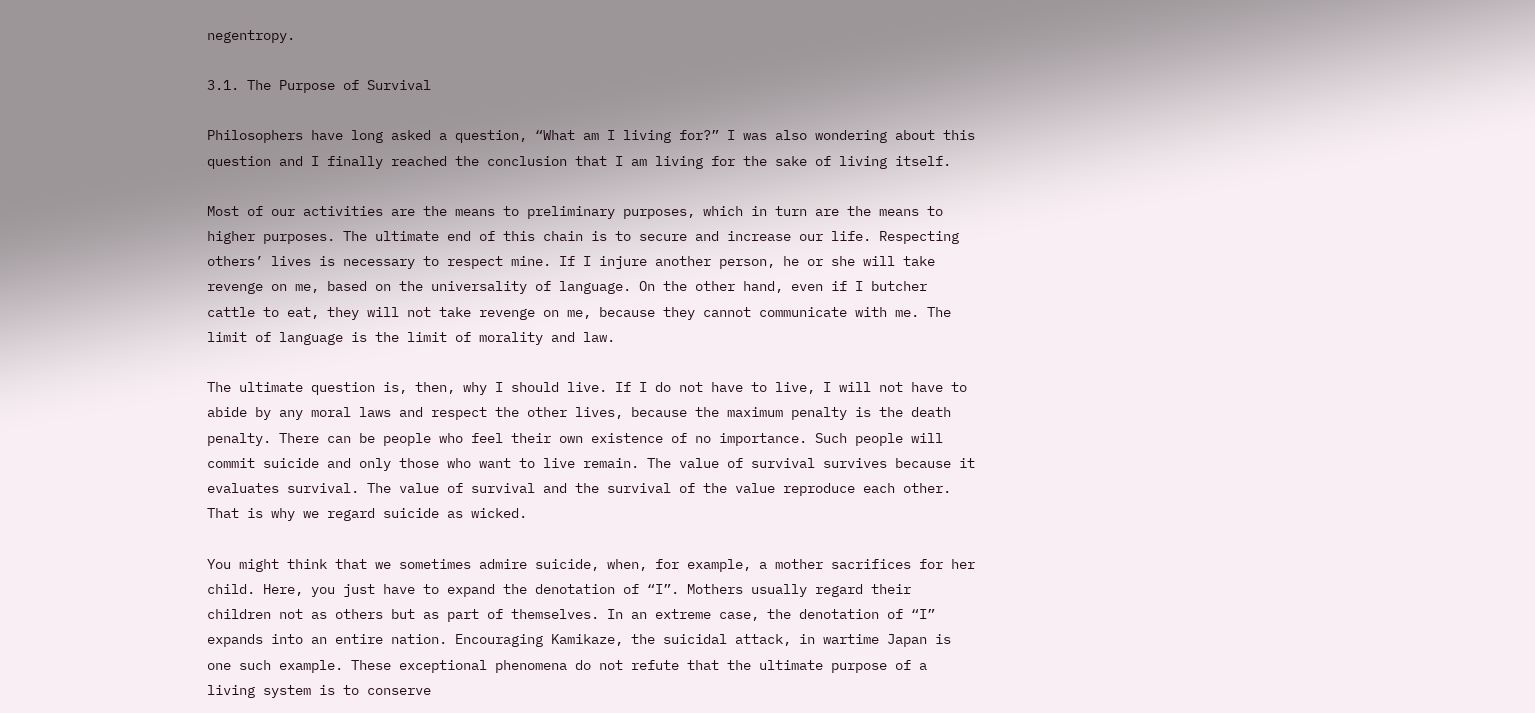negentropy.

3.1. The Purpose of Survival

Philosophers have long asked a question, “What am I living for?” I was also wondering about this question and I finally reached the conclusion that I am living for the sake of living itself.

Most of our activities are the means to preliminary purposes, which in turn are the means to higher purposes. The ultimate end of this chain is to secure and increase our life. Respecting others’ lives is necessary to respect mine. If I injure another person, he or she will take revenge on me, based on the universality of language. On the other hand, even if I butcher cattle to eat, they will not take revenge on me, because they cannot communicate with me. The limit of language is the limit of morality and law.

The ultimate question is, then, why I should live. If I do not have to live, I will not have to abide by any moral laws and respect the other lives, because the maximum penalty is the death penalty. There can be people who feel their own existence of no importance. Such people will commit suicide and only those who want to live remain. The value of survival survives because it evaluates survival. The value of survival and the survival of the value reproduce each other. That is why we regard suicide as wicked.

You might think that we sometimes admire suicide, when, for example, a mother sacrifices for her child. Here, you just have to expand the denotation of “I”. Mothers usually regard their children not as others but as part of themselves. In an extreme case, the denotation of “I” expands into an entire nation. Encouraging Kamikaze, the suicidal attack, in wartime Japan is one such example. These exceptional phenomena do not refute that the ultimate purpose of a living system is to conserve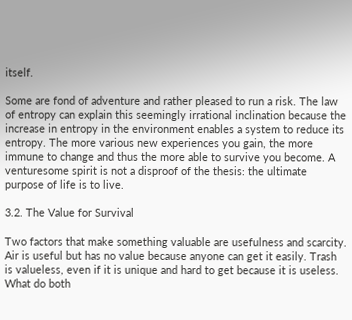itself.

Some are fond of adventure and rather pleased to run a risk. The law of entropy can explain this seemingly irrational inclination because the increase in entropy in the environment enables a system to reduce its entropy. The more various new experiences you gain, the more immune to change and thus the more able to survive you become. A venturesome spirit is not a disproof of the thesis: the ultimate purpose of life is to live.

3.2. The Value for Survival

Two factors that make something valuable are usefulness and scarcity. Air is useful but has no value because anyone can get it easily. Trash is valueless, even if it is unique and hard to get because it is useless. What do both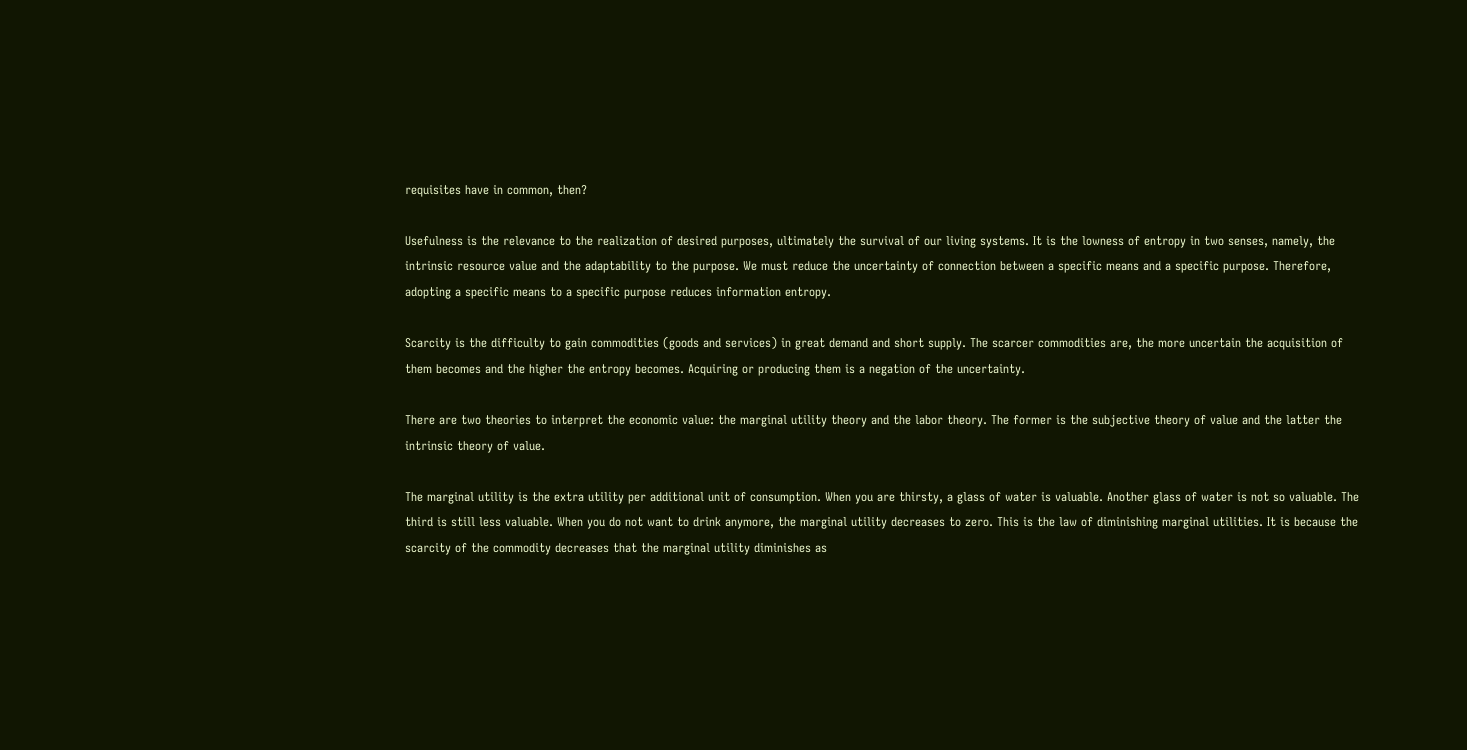requisites have in common, then?

Usefulness is the relevance to the realization of desired purposes, ultimately the survival of our living systems. It is the lowness of entropy in two senses, namely, the intrinsic resource value and the adaptability to the purpose. We must reduce the uncertainty of connection between a specific means and a specific purpose. Therefore, adopting a specific means to a specific purpose reduces information entropy.

Scarcity is the difficulty to gain commodities (goods and services) in great demand and short supply. The scarcer commodities are, the more uncertain the acquisition of them becomes and the higher the entropy becomes. Acquiring or producing them is a negation of the uncertainty.

There are two theories to interpret the economic value: the marginal utility theory and the labor theory. The former is the subjective theory of value and the latter the intrinsic theory of value.

The marginal utility is the extra utility per additional unit of consumption. When you are thirsty, a glass of water is valuable. Another glass of water is not so valuable. The third is still less valuable. When you do not want to drink anymore, the marginal utility decreases to zero. This is the law of diminishing marginal utilities. It is because the scarcity of the commodity decreases that the marginal utility diminishes as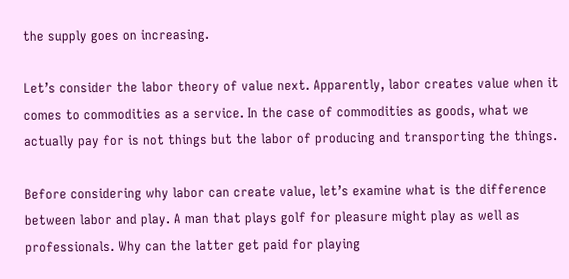the supply goes on increasing.

Let’s consider the labor theory of value next. Apparently, labor creates value when it comes to commodities as a service. In the case of commodities as goods, what we actually pay for is not things but the labor of producing and transporting the things.

Before considering why labor can create value, let’s examine what is the difference between labor and play. A man that plays golf for pleasure might play as well as professionals. Why can the latter get paid for playing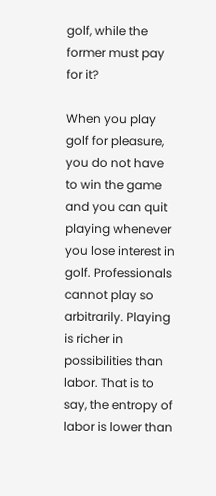golf, while the former must pay for it?

When you play golf for pleasure, you do not have to win the game and you can quit playing whenever you lose interest in golf. Professionals cannot play so arbitrarily. Playing is richer in possibilities than labor. That is to say, the entropy of labor is lower than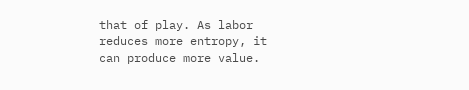that of play. As labor reduces more entropy, it can produce more value.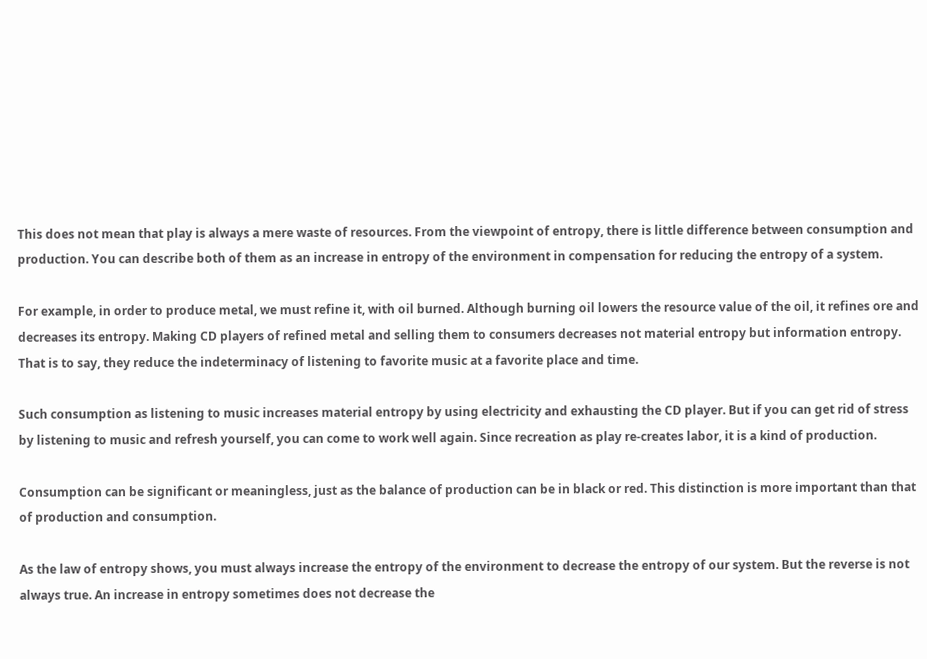This does not mean that play is always a mere waste of resources. From the viewpoint of entropy, there is little difference between consumption and production. You can describe both of them as an increase in entropy of the environment in compensation for reducing the entropy of a system.

For example, in order to produce metal, we must refine it, with oil burned. Although burning oil lowers the resource value of the oil, it refines ore and decreases its entropy. Making CD players of refined metal and selling them to consumers decreases not material entropy but information entropy. That is to say, they reduce the indeterminacy of listening to favorite music at a favorite place and time.

Such consumption as listening to music increases material entropy by using electricity and exhausting the CD player. But if you can get rid of stress by listening to music and refresh yourself, you can come to work well again. Since recreation as play re-creates labor, it is a kind of production.

Consumption can be significant or meaningless, just as the balance of production can be in black or red. This distinction is more important than that of production and consumption.

As the law of entropy shows, you must always increase the entropy of the environment to decrease the entropy of our system. But the reverse is not always true. An increase in entropy sometimes does not decrease the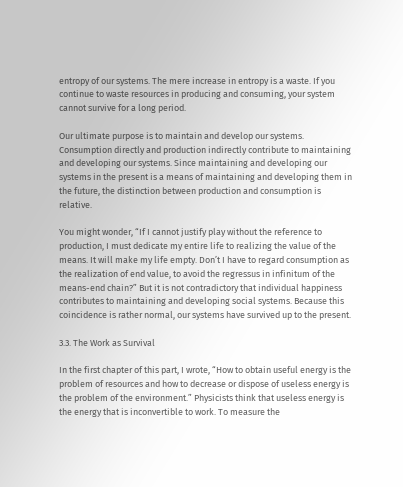entropy of our systems. The mere increase in entropy is a waste. If you continue to waste resources in producing and consuming, your system cannot survive for a long period.

Our ultimate purpose is to maintain and develop our systems. Consumption directly and production indirectly contribute to maintaining and developing our systems. Since maintaining and developing our systems in the present is a means of maintaining and developing them in the future, the distinction between production and consumption is relative.

You might wonder, “If I cannot justify play without the reference to production, I must dedicate my entire life to realizing the value of the means. It will make my life empty. Don’t I have to regard consumption as the realization of end value, to avoid the regressus in infinitum of the means-end chain?” But it is not contradictory that individual happiness contributes to maintaining and developing social systems. Because this coincidence is rather normal, our systems have survived up to the present.

3.3. The Work as Survival

In the first chapter of this part, I wrote, “How to obtain useful energy is the problem of resources and how to decrease or dispose of useless energy is the problem of the environment.” Physicists think that useless energy is the energy that is inconvertible to work. To measure the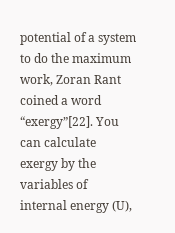potential of a system to do the maximum work, Zoran Rant coined a word “exergy”[22]. You can calculate exergy by the variables of internal energy (U),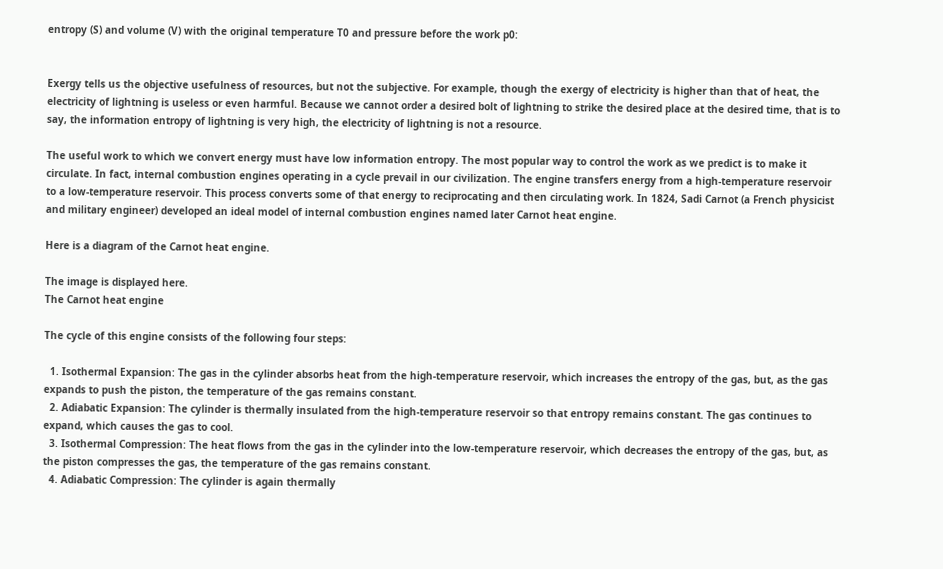entropy (S) and volume (V) with the original temperature T0 and pressure before the work p0:


Exergy tells us the objective usefulness of resources, but not the subjective. For example, though the exergy of electricity is higher than that of heat, the electricity of lightning is useless or even harmful. Because we cannot order a desired bolt of lightning to strike the desired place at the desired time, that is to say, the information entropy of lightning is very high, the electricity of lightning is not a resource.

The useful work to which we convert energy must have low information entropy. The most popular way to control the work as we predict is to make it circulate. In fact, internal combustion engines operating in a cycle prevail in our civilization. The engine transfers energy from a high-temperature reservoir to a low-temperature reservoir. This process converts some of that energy to reciprocating and then circulating work. In 1824, Sadi Carnot (a French physicist and military engineer) developed an ideal model of internal combustion engines named later Carnot heat engine.

Here is a diagram of the Carnot heat engine.

The image is displayed here.
The Carnot heat engine

The cycle of this engine consists of the following four steps:

  1. Isothermal Expansion: The gas in the cylinder absorbs heat from the high-temperature reservoir, which increases the entropy of the gas, but, as the gas expands to push the piston, the temperature of the gas remains constant.
  2. Adiabatic Expansion: The cylinder is thermally insulated from the high-temperature reservoir so that entropy remains constant. The gas continues to expand, which causes the gas to cool.
  3. Isothermal Compression: The heat flows from the gas in the cylinder into the low-temperature reservoir, which decreases the entropy of the gas, but, as the piston compresses the gas, the temperature of the gas remains constant.
  4. Adiabatic Compression: The cylinder is again thermally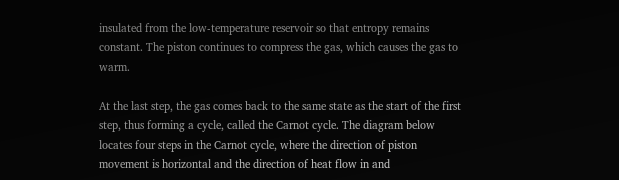insulated from the low-temperature reservoir so that entropy remains constant. The piston continues to compress the gas, which causes the gas to warm.

At the last step, the gas comes back to the same state as the start of the first step, thus forming a cycle, called the Carnot cycle. The diagram below locates four steps in the Carnot cycle, where the direction of piston movement is horizontal and the direction of heat flow in and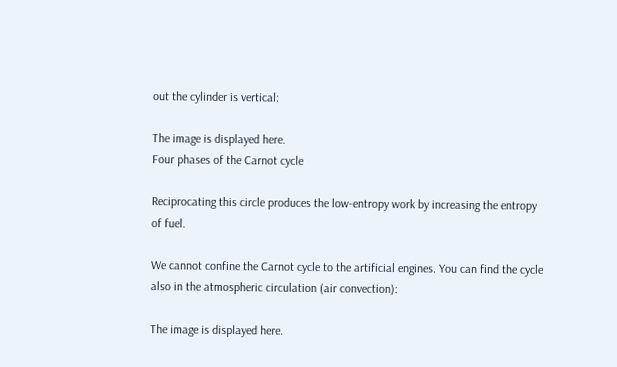out the cylinder is vertical:

The image is displayed here.
Four phases of the Carnot cycle

Reciprocating this circle produces the low-entropy work by increasing the entropy of fuel.

We cannot confine the Carnot cycle to the artificial engines. You can find the cycle also in the atmospheric circulation (air convection):

The image is displayed here.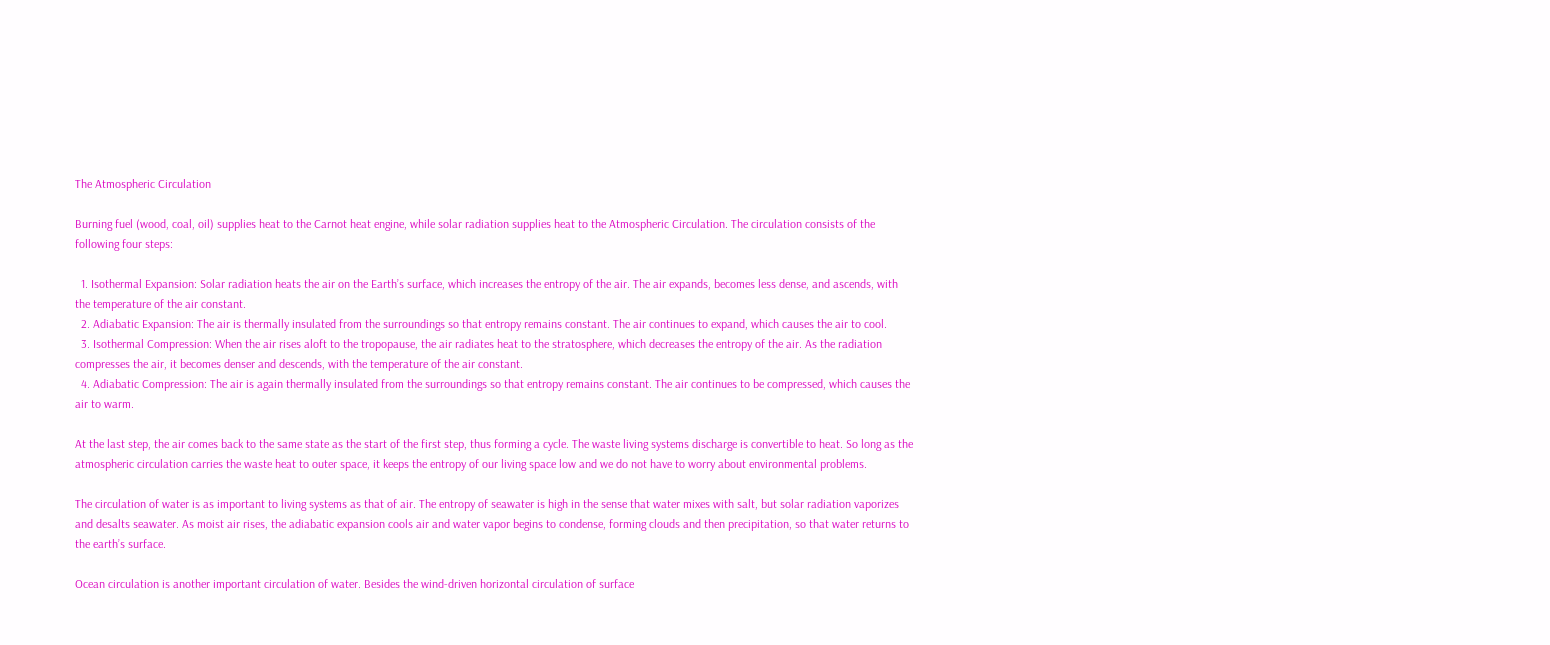The Atmospheric Circulation

Burning fuel (wood, coal, oil) supplies heat to the Carnot heat engine, while solar radiation supplies heat to the Atmospheric Circulation. The circulation consists of the following four steps:

  1. Isothermal Expansion: Solar radiation heats the air on the Earth’s surface, which increases the entropy of the air. The air expands, becomes less dense, and ascends, with the temperature of the air constant.
  2. Adiabatic Expansion: The air is thermally insulated from the surroundings so that entropy remains constant. The air continues to expand, which causes the air to cool.
  3. Isothermal Compression: When the air rises aloft to the tropopause, the air radiates heat to the stratosphere, which decreases the entropy of the air. As the radiation compresses the air, it becomes denser and descends, with the temperature of the air constant.
  4. Adiabatic Compression: The air is again thermally insulated from the surroundings so that entropy remains constant. The air continues to be compressed, which causes the air to warm.

At the last step, the air comes back to the same state as the start of the first step, thus forming a cycle. The waste living systems discharge is convertible to heat. So long as the atmospheric circulation carries the waste heat to outer space, it keeps the entropy of our living space low and we do not have to worry about environmental problems.

The circulation of water is as important to living systems as that of air. The entropy of seawater is high in the sense that water mixes with salt, but solar radiation vaporizes and desalts seawater. As moist air rises, the adiabatic expansion cools air and water vapor begins to condense, forming clouds and then precipitation, so that water returns to the earth’s surface.

Ocean circulation is another important circulation of water. Besides the wind-driven horizontal circulation of surface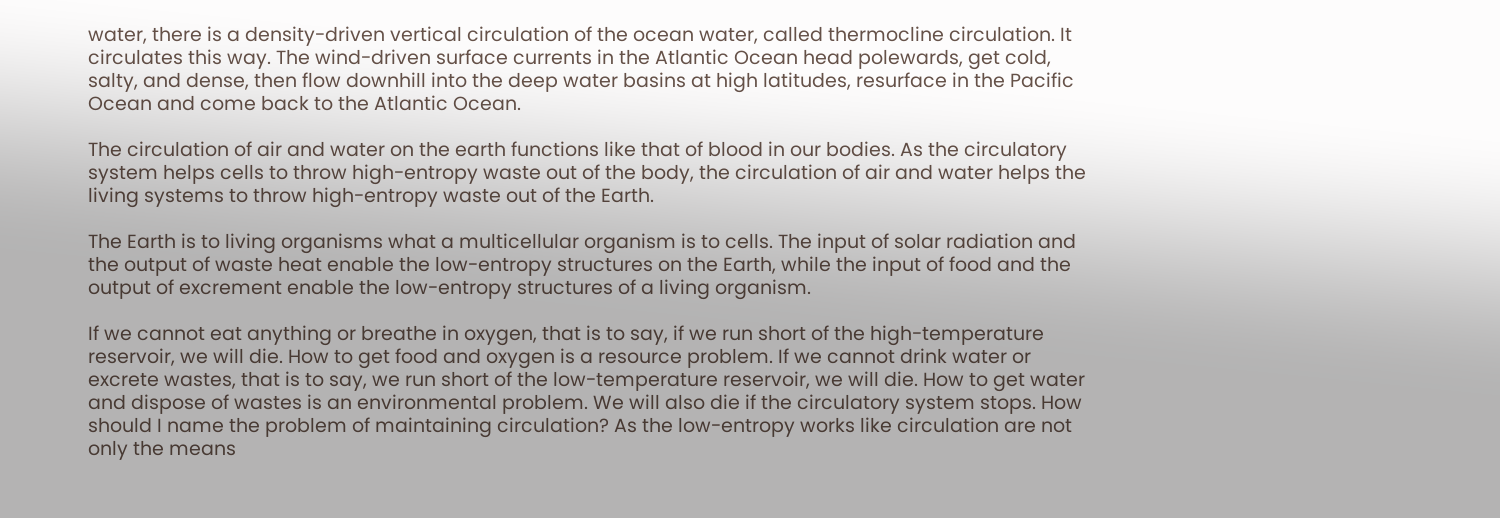water, there is a density-driven vertical circulation of the ocean water, called thermocline circulation. It circulates this way. The wind-driven surface currents in the Atlantic Ocean head polewards, get cold, salty, and dense, then flow downhill into the deep water basins at high latitudes, resurface in the Pacific Ocean and come back to the Atlantic Ocean.

The circulation of air and water on the earth functions like that of blood in our bodies. As the circulatory system helps cells to throw high-entropy waste out of the body, the circulation of air and water helps the living systems to throw high-entropy waste out of the Earth.

The Earth is to living organisms what a multicellular organism is to cells. The input of solar radiation and the output of waste heat enable the low-entropy structures on the Earth, while the input of food and the output of excrement enable the low-entropy structures of a living organism.

If we cannot eat anything or breathe in oxygen, that is to say, if we run short of the high-temperature reservoir, we will die. How to get food and oxygen is a resource problem. If we cannot drink water or excrete wastes, that is to say, we run short of the low-temperature reservoir, we will die. How to get water and dispose of wastes is an environmental problem. We will also die if the circulatory system stops. How should I name the problem of maintaining circulation? As the low-entropy works like circulation are not only the means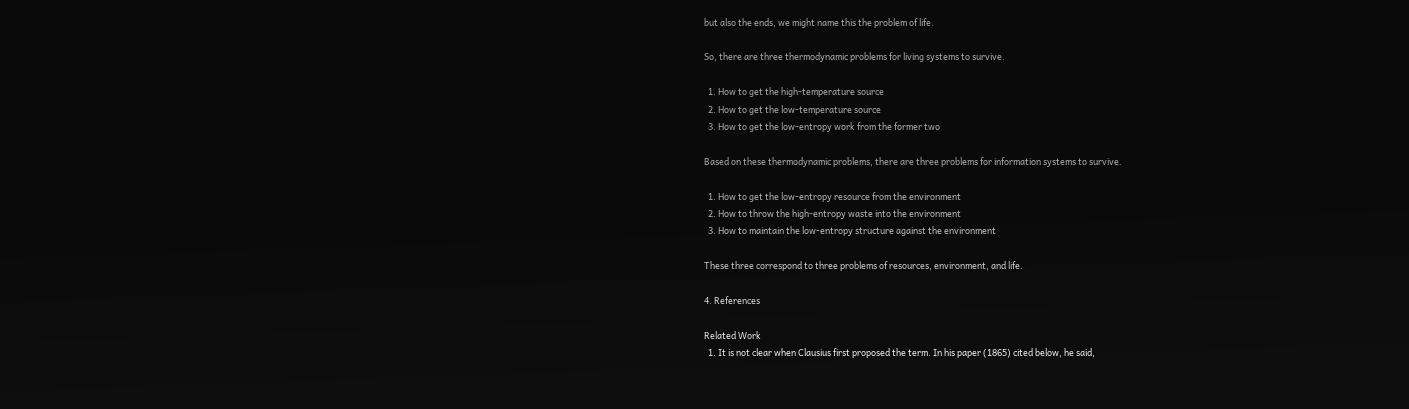but also the ends, we might name this the problem of life.

So, there are three thermodynamic problems for living systems to survive.

  1. How to get the high-temperature source
  2. How to get the low-temperature source
  3. How to get the low-entropy work from the former two

Based on these thermodynamic problems, there are three problems for information systems to survive.

  1. How to get the low-entropy resource from the environment
  2. How to throw the high-entropy waste into the environment
  3. How to maintain the low-entropy structure against the environment

These three correspond to three problems of resources, environment, and life.

4. References

Related Work
  1. It is not clear when Clausius first proposed the term. In his paper (1865) cited below, he said,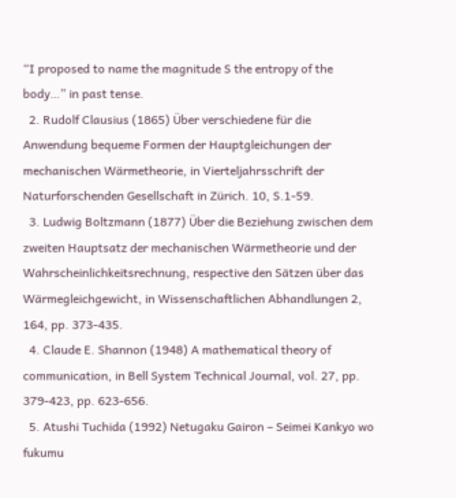“I proposed to name the magnitude S the entropy of the body…” in past tense.
  2. Rudolf Clausius (1865) Über verschiedene für die Anwendung bequeme Formen der Hauptgleichungen der mechanischen Wärmetheorie, in Vierteljahrsschrift der Naturforschenden Gesellschaft in Zürich. 10, S.1-59.
  3. Ludwig Boltzmann (1877) Über die Beziehung zwischen dem zweiten Hauptsatz der mechanischen Wärmetheorie und der Wahrscheinlichkeitsrechnung, respective den Sätzen über das Wärmegleichgewicht, in Wissenschaftlichen Abhandlungen 2, 164, pp. 373-435.
  4. Claude E. Shannon (1948) A mathematical theory of communication, in Bell System Technical Journal, vol. 27, pp. 379-423, pp. 623-656.
  5. Atushi Tuchida (1992) Netugaku Gairon – Seimei Kankyo wo fukumu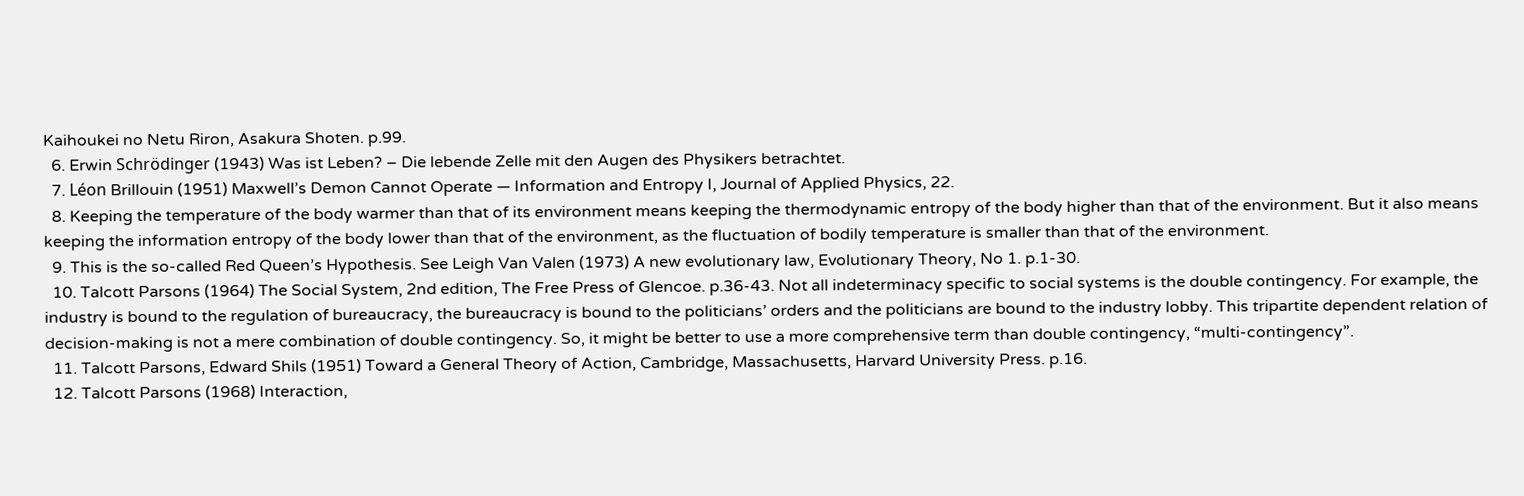Kaihoukei no Netu Riron, Asakura Shoten. p.99.
  6. Erwin Schrödinger (1943) Was ist Leben? – Die lebende Zelle mit den Augen des Physikers betrachtet.
  7. Léon Brillouin (1951) Maxwell’s Demon Cannot Operate — Information and Entropy I, Journal of Applied Physics, 22.
  8. Keeping the temperature of the body warmer than that of its environment means keeping the thermodynamic entropy of the body higher than that of the environment. But it also means keeping the information entropy of the body lower than that of the environment, as the fluctuation of bodily temperature is smaller than that of the environment.
  9. This is the so-called Red Queen’s Hypothesis. See Leigh Van Valen (1973) A new evolutionary law, Evolutionary Theory, No 1. p.1-30.
  10. Talcott Parsons (1964) The Social System, 2nd edition, The Free Press of Glencoe. p.36-43. Not all indeterminacy specific to social systems is the double contingency. For example, the industry is bound to the regulation of bureaucracy, the bureaucracy is bound to the politicians’ orders and the politicians are bound to the industry lobby. This tripartite dependent relation of decision-making is not a mere combination of double contingency. So, it might be better to use a more comprehensive term than double contingency, “multi-contingency”.
  11. Talcott Parsons, Edward Shils (1951) Toward a General Theory of Action, Cambridge, Massachusetts, Harvard University Press. p.16.
  12. Talcott Parsons (1968) Interaction,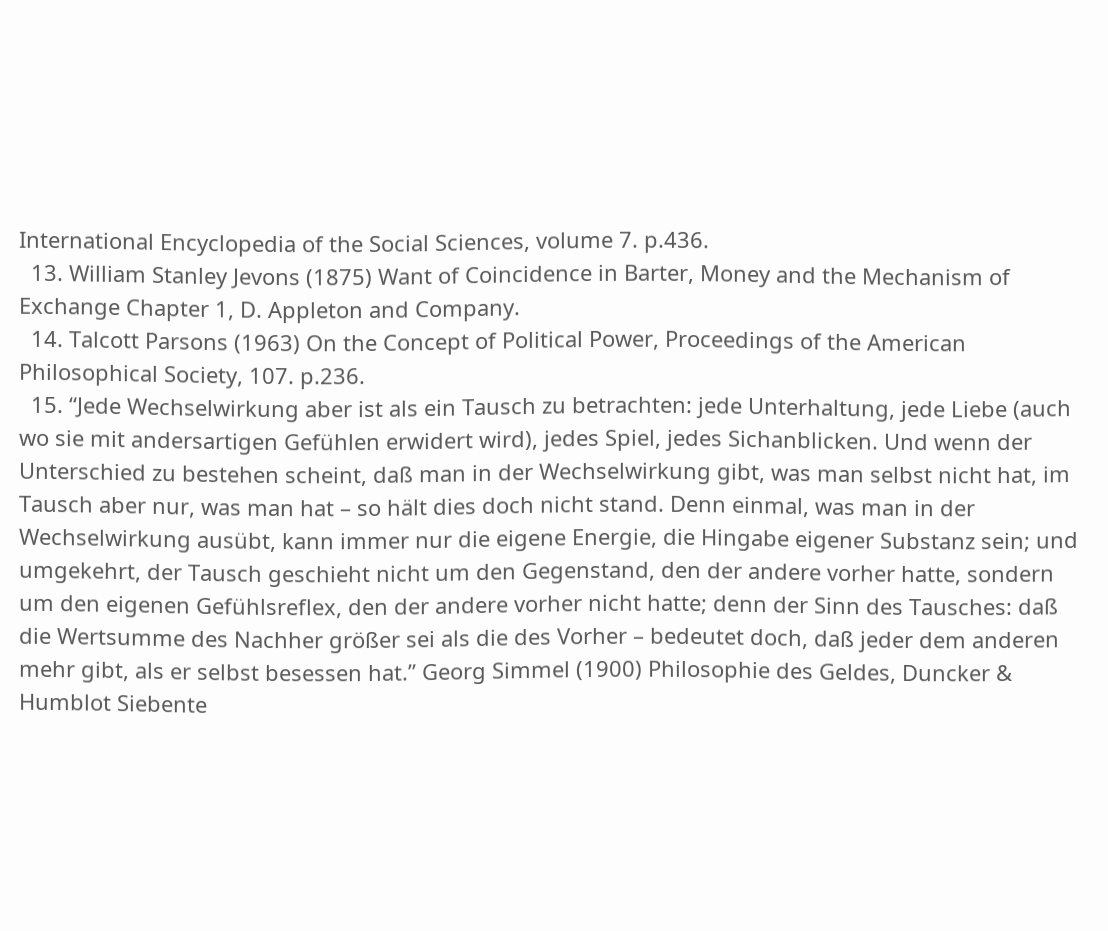International Encyclopedia of the Social Sciences, volume 7. p.436.
  13. William Stanley Jevons (1875) Want of Coincidence in Barter, Money and the Mechanism of Exchange Chapter 1, D. Appleton and Company.
  14. Talcott Parsons (1963) On the Concept of Political Power, Proceedings of the American Philosophical Society, 107. p.236.
  15. “Jede Wechselwirkung aber ist als ein Tausch zu betrachten: jede Unterhaltung, jede Liebe (auch wo sie mit andersartigen Gefühlen erwidert wird), jedes Spiel, jedes Sichanblicken. Und wenn der Unterschied zu bestehen scheint, daß man in der Wechselwirkung gibt, was man selbst nicht hat, im Tausch aber nur, was man hat – so hält dies doch nicht stand. Denn einmal, was man in der Wechselwirkung ausübt, kann immer nur die eigene Energie, die Hingabe eigener Substanz sein; und umgekehrt, der Tausch geschieht nicht um den Gegenstand, den der andere vorher hatte, sondern um den eigenen Gefühlsreflex, den der andere vorher nicht hatte; denn der Sinn des Tausches: daß die Wertsumme des Nachher größer sei als die des Vorher – bedeutet doch, daß jeder dem anderen mehr gibt, als er selbst besessen hat.” Georg Simmel (1900) Philosophie des Geldes, Duncker & Humblot Siebente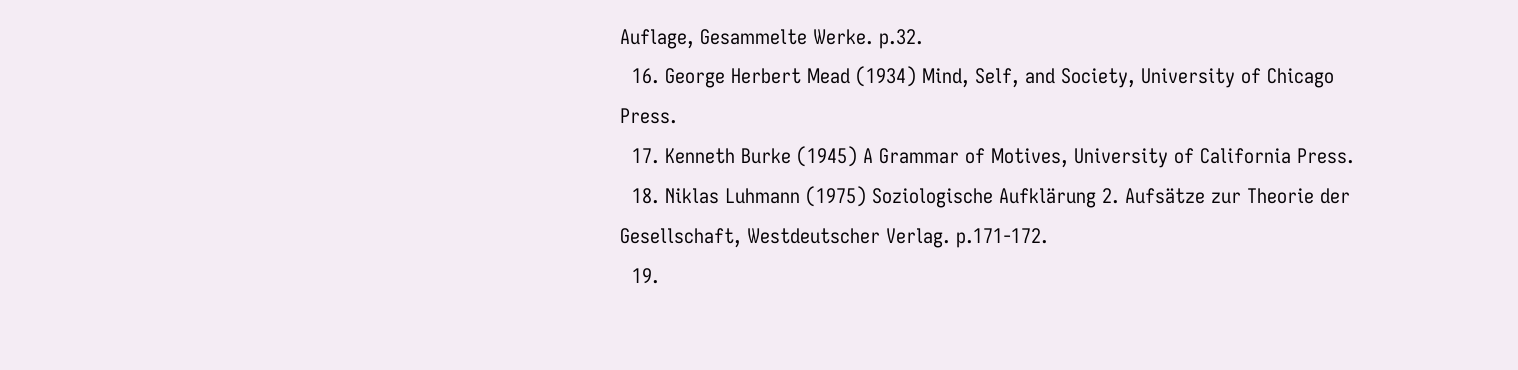Auflage, Gesammelte Werke. p.32.
  16. George Herbert Mead (1934) Mind, Self, and Society, University of Chicago Press.
  17. Kenneth Burke (1945) A Grammar of Motives, University of California Press.
  18. Niklas Luhmann (1975) Soziologische Aufklärung 2. Aufsätze zur Theorie der Gesellschaft, Westdeutscher Verlag. p.171-172.
  19.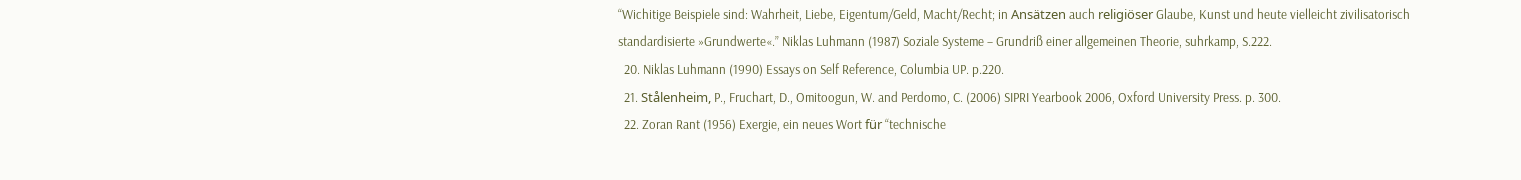“Wichitige Beispiele sind: Wahrheit, Liebe, Eigentum/Geld, Macht/Recht; in Ansätzen auch religiöser Glaube, Kunst und heute vielleicht zivilisatorisch standardisierte »Grundwerte«.” Niklas Luhmann (1987) Soziale Systeme – Grundriß einer allgemeinen Theorie, suhrkamp, S.222.
  20. Niklas Luhmann (1990) Essays on Self Reference, Columbia UP. p.220.
  21. Stålenheim, P., Fruchart, D., Omitoogun, W. and Perdomo, C. (2006) SIPRI Yearbook 2006, Oxford University Press. p. 300.
  22. Zoran Rant (1956) Exergie, ein neues Wort für “technische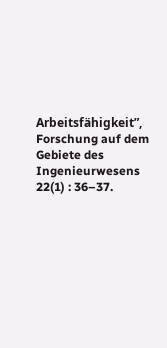Arbeitsfähigkeit”, Forschung auf dem Gebiete des Ingenieurwesens 22(1) : 36–37.